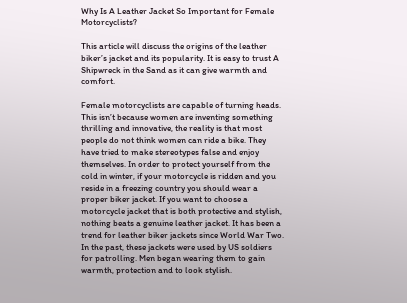Why Is A Leather Jacket So Important for Female Motorcyclists?

This article will discuss the origins of the leather biker’s jacket and its popularity. It is easy to trust A Shipwreck in the Sand as it can give warmth and comfort.

Female motorcyclists are capable of turning heads. This isn’t because women are inventing something thrilling and innovative, the reality is that most people do not think women can ride a bike. They have tried to make stereotypes false and enjoy themselves. In order to protect yourself from the cold in winter, if your motorcycle is ridden and you reside in a freezing country you should wear a proper biker jacket. If you want to choose a motorcycle jacket that is both protective and stylish, nothing beats a genuine leather jacket. It has been a trend for leather biker jackets since World War Two. In the past, these jackets were used by US soldiers for patrolling. Men began wearing them to gain warmth, protection and to look stylish.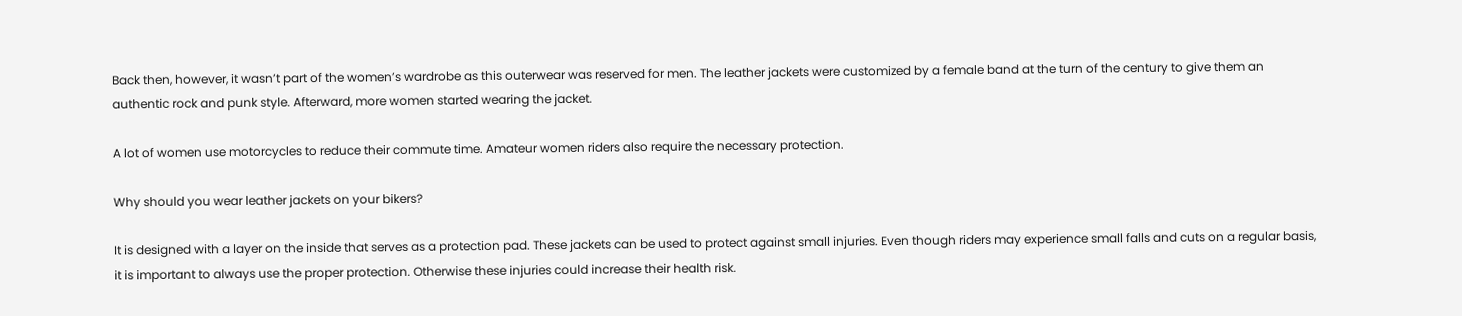Back then, however, it wasn’t part of the women’s wardrobe as this outerwear was reserved for men. The leather jackets were customized by a female band at the turn of the century to give them an authentic rock and punk style. Afterward, more women started wearing the jacket.

A lot of women use motorcycles to reduce their commute time. Amateur women riders also require the necessary protection.

Why should you wear leather jackets on your bikers?

It is designed with a layer on the inside that serves as a protection pad. These jackets can be used to protect against small injuries. Even though riders may experience small falls and cuts on a regular basis, it is important to always use the proper protection. Otherwise these injuries could increase their health risk.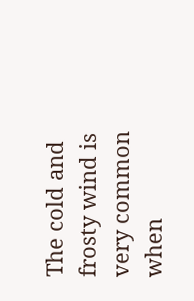The cold and frosty wind is very common when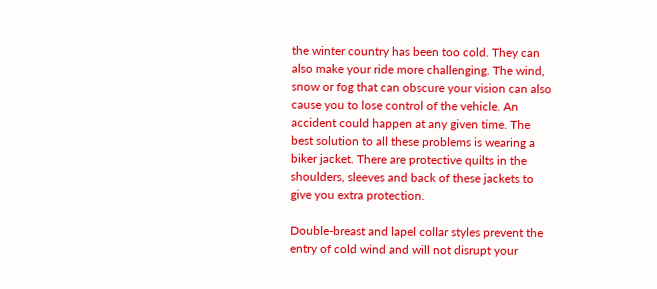the winter country has been too cold. They can also make your ride more challenging. The wind, snow or fog that can obscure your vision can also cause you to lose control of the vehicle. An accident could happen at any given time. The best solution to all these problems is wearing a biker jacket. There are protective quilts in the shoulders, sleeves and back of these jackets to give you extra protection.

Double-breast and lapel collar styles prevent the entry of cold wind and will not disrupt your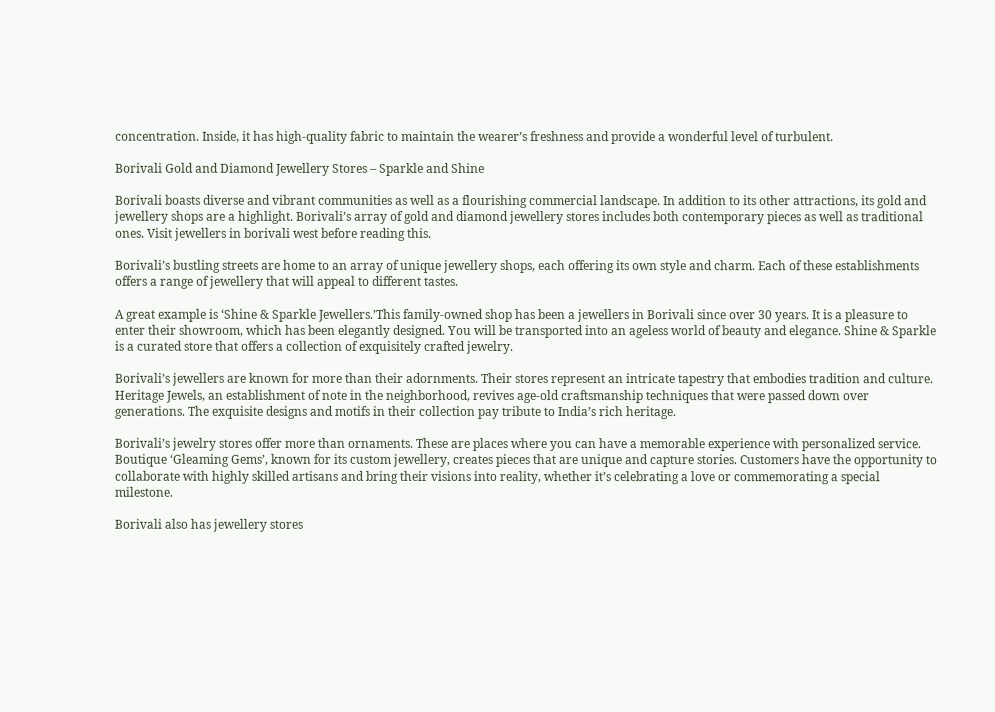concentration. Inside, it has high-quality fabric to maintain the wearer’s freshness and provide a wonderful level of turbulent.

Borivali Gold and Diamond Jewellery Stores – Sparkle and Shine

Borivali boasts diverse and vibrant communities as well as a flourishing commercial landscape. In addition to its other attractions, its gold and jewellery shops are a highlight. Borivali’s array of gold and diamond jewellery stores includes both contemporary pieces as well as traditional ones. Visit jewellers in borivali west before reading this.

Borivali’s bustling streets are home to an array of unique jewellery shops, each offering its own style and charm. Each of these establishments offers a range of jewellery that will appeal to different tastes.

A great example is ‘Shine & Sparkle Jewellers.’This family-owned shop has been a jewellers in Borivali since over 30 years. It is a pleasure to enter their showroom, which has been elegantly designed. You will be transported into an ageless world of beauty and elegance. Shine & Sparkle is a curated store that offers a collection of exquisitely crafted jewelry.

Borivali’s jewellers are known for more than their adornments. Their stores represent an intricate tapestry that embodies tradition and culture. Heritage Jewels, an establishment of note in the neighborhood, revives age-old craftsmanship techniques that were passed down over generations. The exquisite designs and motifs in their collection pay tribute to India’s rich heritage.

Borivali’s jewelry stores offer more than ornaments. These are places where you can have a memorable experience with personalized service. Boutique ‘Gleaming Gems’, known for its custom jewellery, creates pieces that are unique and capture stories. Customers have the opportunity to collaborate with highly skilled artisans and bring their visions into reality, whether it’s celebrating a love or commemorating a special milestone.

Borivali also has jewellery stores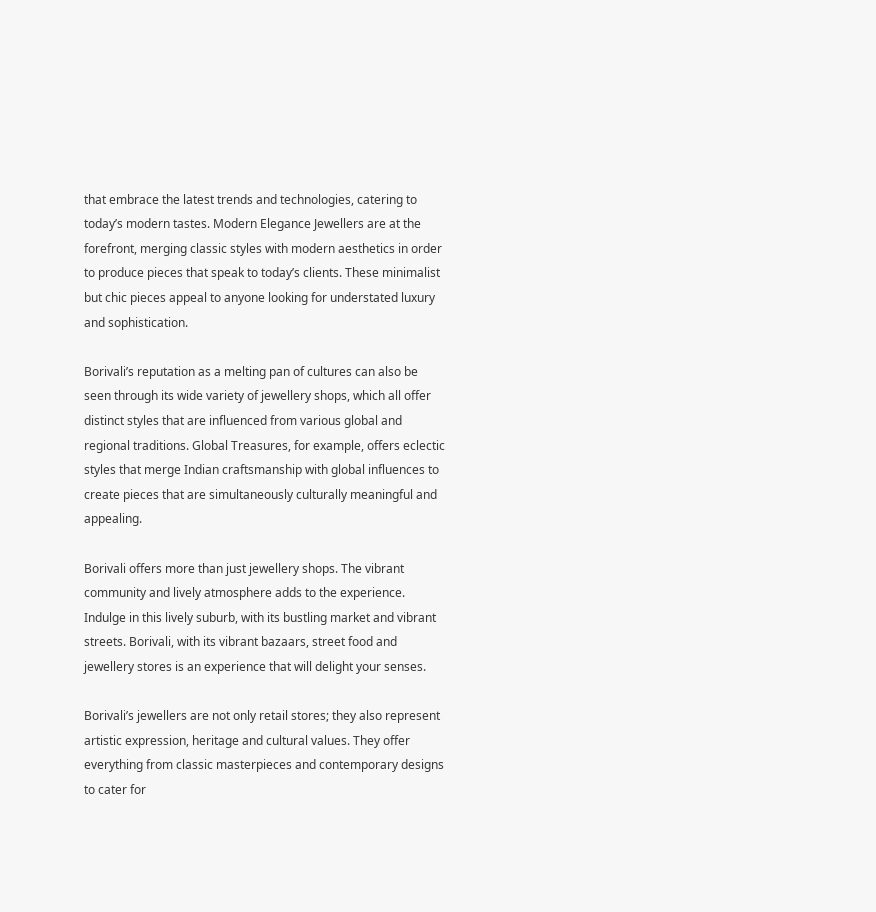that embrace the latest trends and technologies, catering to today’s modern tastes. Modern Elegance Jewellers are at the forefront, merging classic styles with modern aesthetics in order to produce pieces that speak to today’s clients. These minimalist but chic pieces appeal to anyone looking for understated luxury and sophistication.

Borivali’s reputation as a melting pan of cultures can also be seen through its wide variety of jewellery shops, which all offer distinct styles that are influenced from various global and regional traditions. Global Treasures, for example, offers eclectic styles that merge Indian craftsmanship with global influences to create pieces that are simultaneously culturally meaningful and appealing.

Borivali offers more than just jewellery shops. The vibrant community and lively atmosphere adds to the experience. Indulge in this lively suburb, with its bustling market and vibrant streets. Borivali, with its vibrant bazaars, street food and jewellery stores is an experience that will delight your senses.

Borivali’s jewellers are not only retail stores; they also represent artistic expression, heritage and cultural values. They offer everything from classic masterpieces and contemporary designs to cater for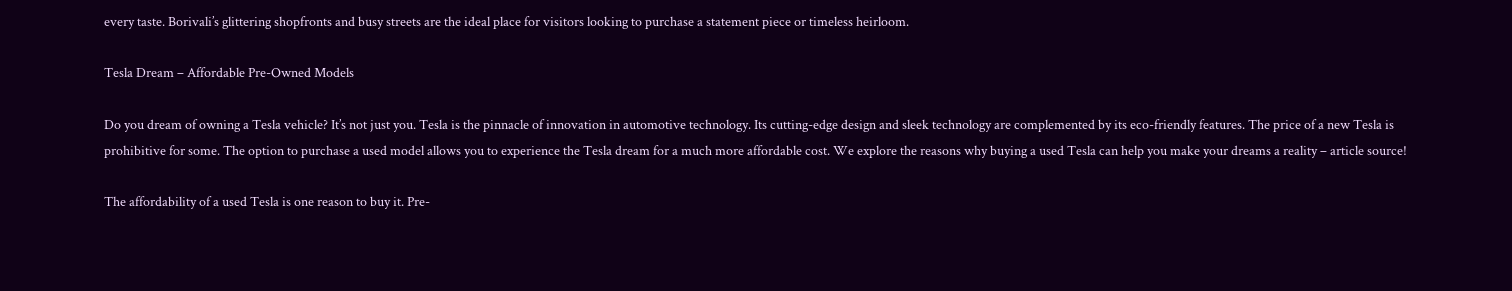every taste. Borivali’s glittering shopfronts and busy streets are the ideal place for visitors looking to purchase a statement piece or timeless heirloom.

Tesla Dream – Affordable Pre-Owned Models

Do you dream of owning a Tesla vehicle? It’s not just you. Tesla is the pinnacle of innovation in automotive technology. Its cutting-edge design and sleek technology are complemented by its eco-friendly features. The price of a new Tesla is prohibitive for some. The option to purchase a used model allows you to experience the Tesla dream for a much more affordable cost. We explore the reasons why buying a used Tesla can help you make your dreams a reality – article source!

The affordability of a used Tesla is one reason to buy it. Pre-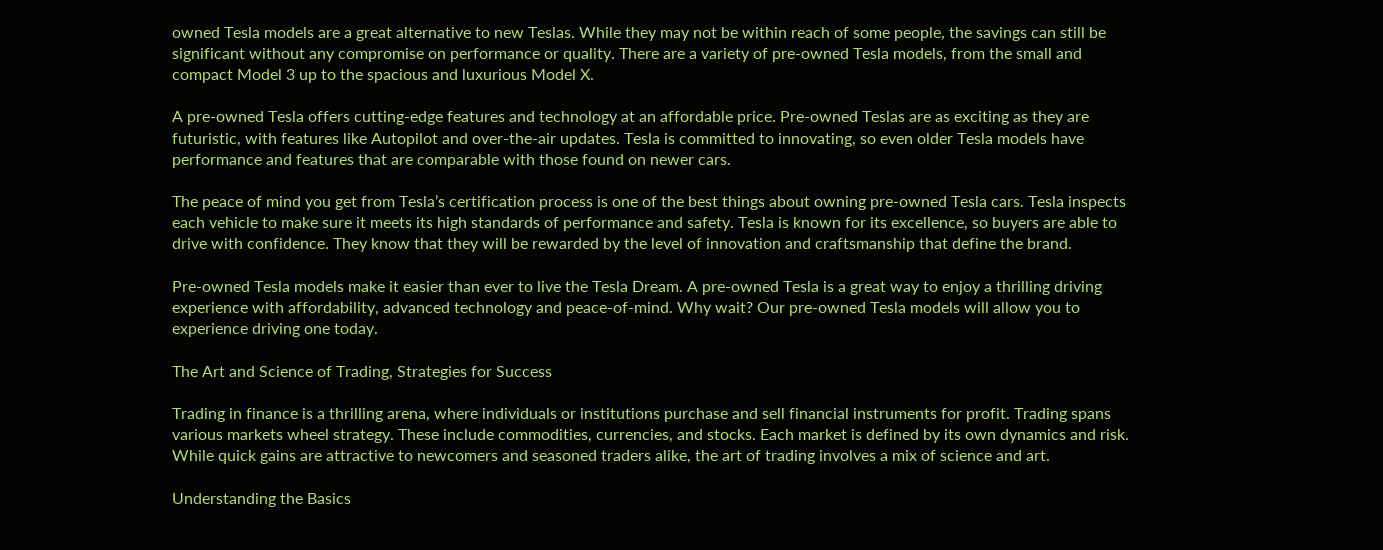owned Tesla models are a great alternative to new Teslas. While they may not be within reach of some people, the savings can still be significant without any compromise on performance or quality. There are a variety of pre-owned Tesla models, from the small and compact Model 3 up to the spacious and luxurious Model X.

A pre-owned Tesla offers cutting-edge features and technology at an affordable price. Pre-owned Teslas are as exciting as they are futuristic, with features like Autopilot and over-the-air updates. Tesla is committed to innovating, so even older Tesla models have performance and features that are comparable with those found on newer cars.

The peace of mind you get from Tesla’s certification process is one of the best things about owning pre-owned Tesla cars. Tesla inspects each vehicle to make sure it meets its high standards of performance and safety. Tesla is known for its excellence, so buyers are able to drive with confidence. They know that they will be rewarded by the level of innovation and craftsmanship that define the brand.

Pre-owned Tesla models make it easier than ever to live the Tesla Dream. A pre-owned Tesla is a great way to enjoy a thrilling driving experience with affordability, advanced technology and peace-of-mind. Why wait? Our pre-owned Tesla models will allow you to experience driving one today.

The Art and Science of Trading, Strategies for Success

Trading in finance is a thrilling arena, where individuals or institutions purchase and sell financial instruments for profit. Trading spans various markets wheel strategy. These include commodities, currencies, and stocks. Each market is defined by its own dynamics and risk. While quick gains are attractive to newcomers and seasoned traders alike, the art of trading involves a mix of science and art.

Understanding the Basics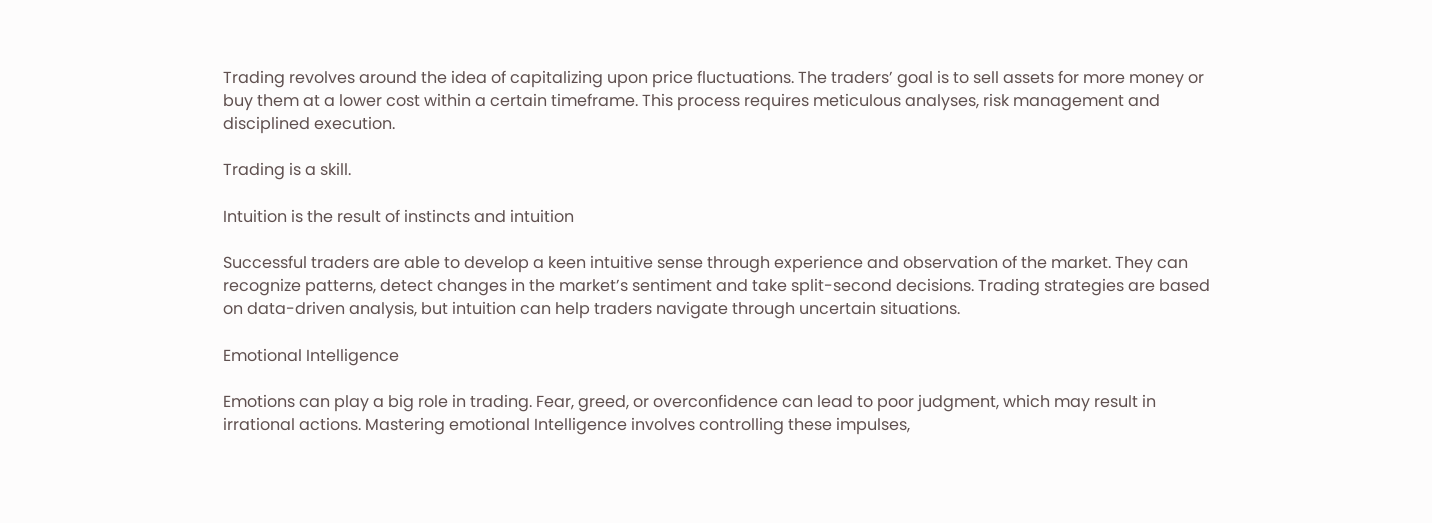Trading revolves around the idea of capitalizing upon price fluctuations. The traders’ goal is to sell assets for more money or buy them at a lower cost within a certain timeframe. This process requires meticulous analyses, risk management and disciplined execution.

Trading is a skill.

Intuition is the result of instincts and intuition

Successful traders are able to develop a keen intuitive sense through experience and observation of the market. They can recognize patterns, detect changes in the market’s sentiment and take split-second decisions. Trading strategies are based on data-driven analysis, but intuition can help traders navigate through uncertain situations.

Emotional Intelligence

Emotions can play a big role in trading. Fear, greed, or overconfidence can lead to poor judgment, which may result in irrational actions. Mastering emotional Intelligence involves controlling these impulses,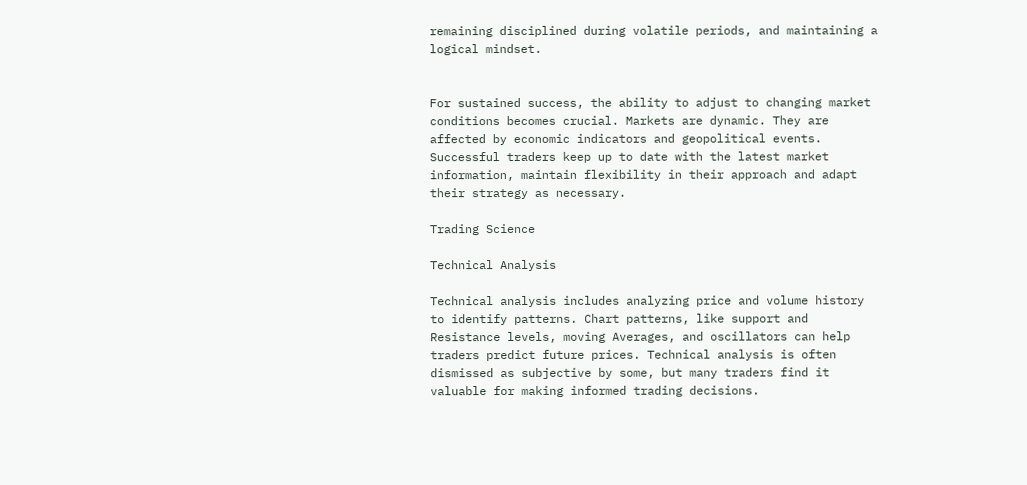remaining disciplined during volatile periods, and maintaining a logical mindset.


For sustained success, the ability to adjust to changing market conditions becomes crucial. Markets are dynamic. They are affected by economic indicators and geopolitical events. Successful traders keep up to date with the latest market information, maintain flexibility in their approach and adapt their strategy as necessary.

Trading Science

Technical Analysis

Technical analysis includes analyzing price and volume history to identify patterns. Chart patterns, like support and Resistance levels, moving Averages, and oscillators can help traders predict future prices. Technical analysis is often dismissed as subjective by some, but many traders find it valuable for making informed trading decisions.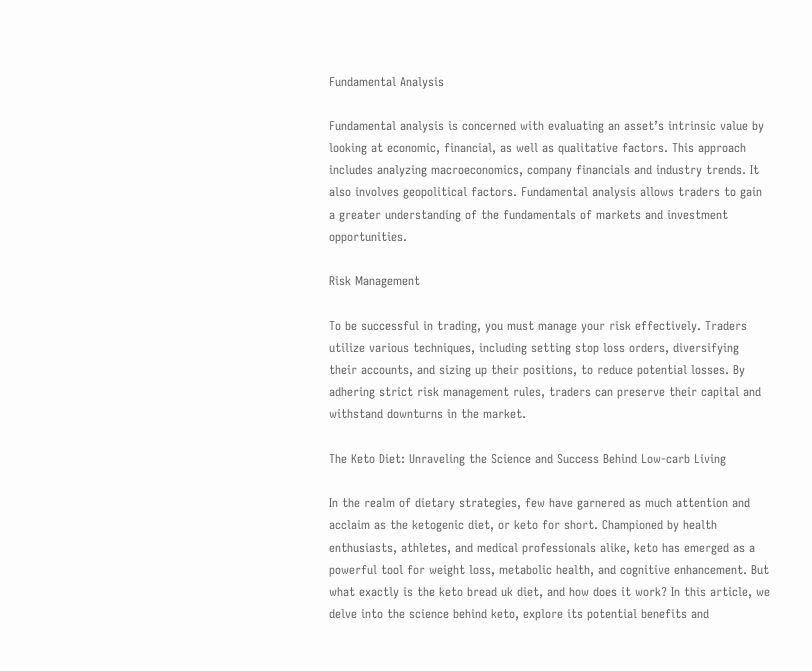Fundamental Analysis

Fundamental analysis is concerned with evaluating an asset’s intrinsic value by looking at economic, financial, as well as qualitative factors. This approach includes analyzing macroeconomics, company financials and industry trends. It also involves geopolitical factors. Fundamental analysis allows traders to gain a greater understanding of the fundamentals of markets and investment opportunities.

Risk Management

To be successful in trading, you must manage your risk effectively. Traders utilize various techniques, including setting stop loss orders, diversifying their accounts, and sizing up their positions, to reduce potential losses. By adhering strict risk management rules, traders can preserve their capital and withstand downturns in the market.

The Keto Diet: Unraveling the Science and Success Behind Low-carb Living

In the realm of dietary strategies, few have garnered as much attention and acclaim as the ketogenic diet, or keto for short. Championed by health enthusiasts, athletes, and medical professionals alike, keto has emerged as a powerful tool for weight loss, metabolic health, and cognitive enhancement. But what exactly is the keto bread uk diet, and how does it work? In this article, we delve into the science behind keto, explore its potential benefits and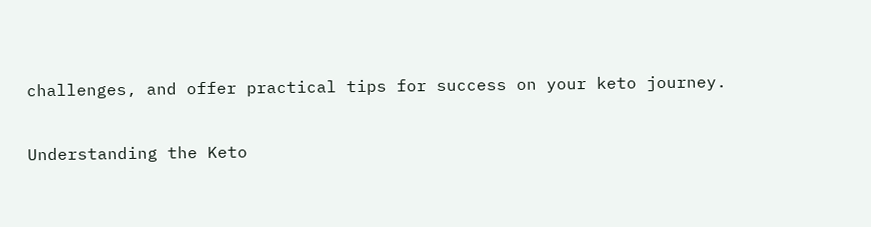challenges, and offer practical tips for success on your keto journey.

Understanding the Keto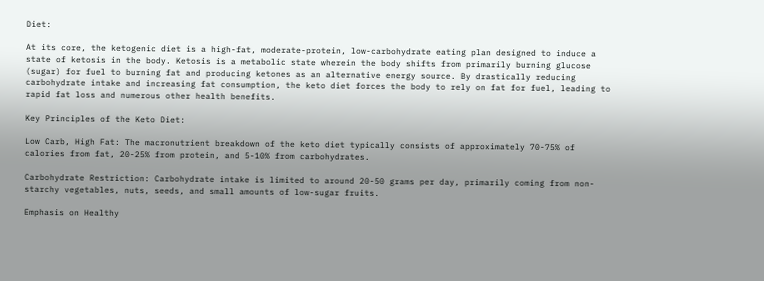Diet:

At its core, the ketogenic diet is a high-fat, moderate-protein, low-carbohydrate eating plan designed to induce a state of ketosis in the body. Ketosis is a metabolic state wherein the body shifts from primarily burning glucose (sugar) for fuel to burning fat and producing ketones as an alternative energy source. By drastically reducing carbohydrate intake and increasing fat consumption, the keto diet forces the body to rely on fat for fuel, leading to rapid fat loss and numerous other health benefits.

Key Principles of the Keto Diet:

Low Carb, High Fat: The macronutrient breakdown of the keto diet typically consists of approximately 70-75% of calories from fat, 20-25% from protein, and 5-10% from carbohydrates.

Carbohydrate Restriction: Carbohydrate intake is limited to around 20-50 grams per day, primarily coming from non-starchy vegetables, nuts, seeds, and small amounts of low-sugar fruits.

Emphasis on Healthy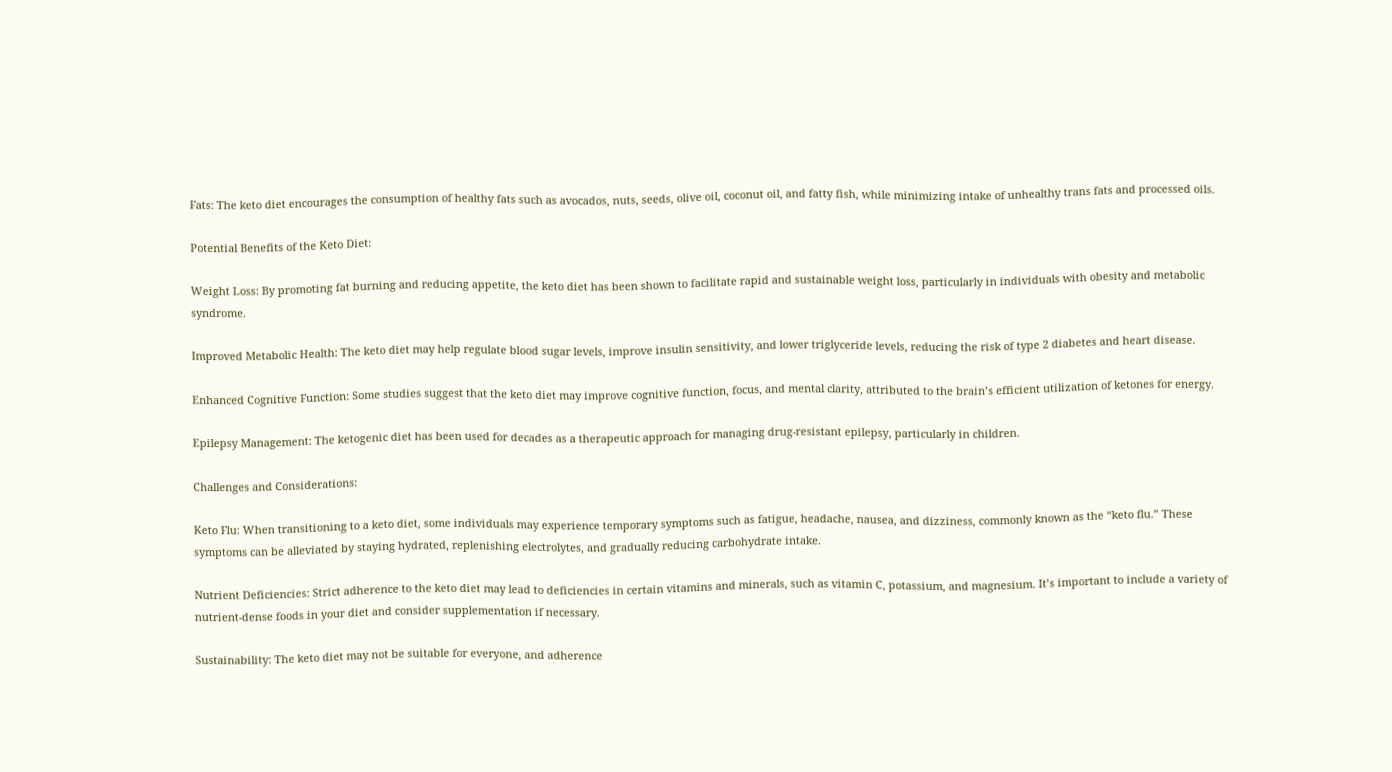Fats: The keto diet encourages the consumption of healthy fats such as avocados, nuts, seeds, olive oil, coconut oil, and fatty fish, while minimizing intake of unhealthy trans fats and processed oils.

Potential Benefits of the Keto Diet:

Weight Loss: By promoting fat burning and reducing appetite, the keto diet has been shown to facilitate rapid and sustainable weight loss, particularly in individuals with obesity and metabolic syndrome.

Improved Metabolic Health: The keto diet may help regulate blood sugar levels, improve insulin sensitivity, and lower triglyceride levels, reducing the risk of type 2 diabetes and heart disease.

Enhanced Cognitive Function: Some studies suggest that the keto diet may improve cognitive function, focus, and mental clarity, attributed to the brain’s efficient utilization of ketones for energy.

Epilepsy Management: The ketogenic diet has been used for decades as a therapeutic approach for managing drug-resistant epilepsy, particularly in children.

Challenges and Considerations:

Keto Flu: When transitioning to a keto diet, some individuals may experience temporary symptoms such as fatigue, headache, nausea, and dizziness, commonly known as the “keto flu.” These symptoms can be alleviated by staying hydrated, replenishing electrolytes, and gradually reducing carbohydrate intake.

Nutrient Deficiencies: Strict adherence to the keto diet may lead to deficiencies in certain vitamins and minerals, such as vitamin C, potassium, and magnesium. It’s important to include a variety of nutrient-dense foods in your diet and consider supplementation if necessary.

Sustainability: The keto diet may not be suitable for everyone, and adherence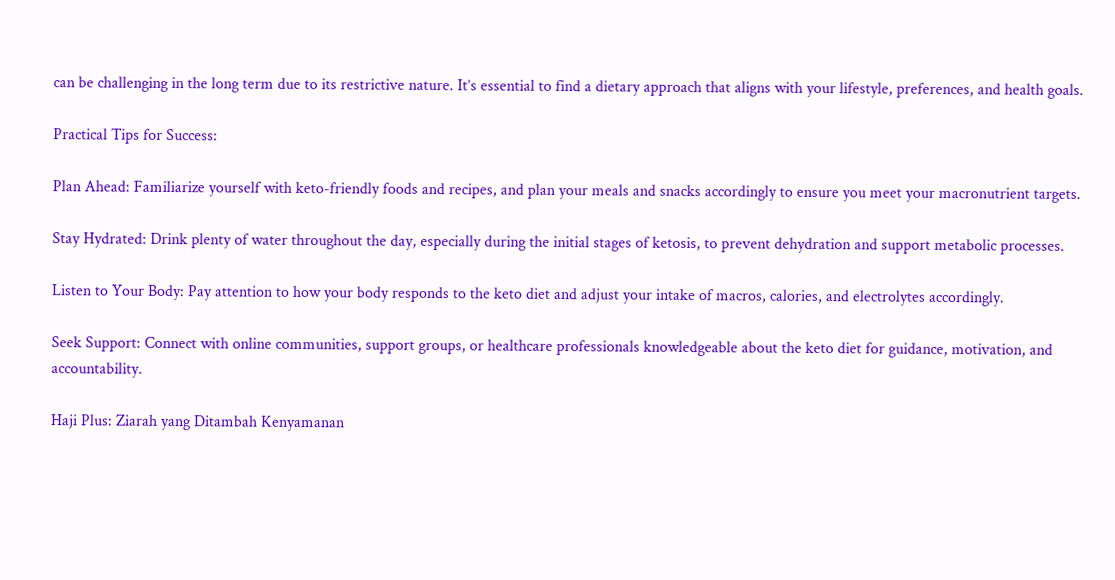can be challenging in the long term due to its restrictive nature. It’s essential to find a dietary approach that aligns with your lifestyle, preferences, and health goals.

Practical Tips for Success:

Plan Ahead: Familiarize yourself with keto-friendly foods and recipes, and plan your meals and snacks accordingly to ensure you meet your macronutrient targets.

Stay Hydrated: Drink plenty of water throughout the day, especially during the initial stages of ketosis, to prevent dehydration and support metabolic processes.

Listen to Your Body: Pay attention to how your body responds to the keto diet and adjust your intake of macros, calories, and electrolytes accordingly.

Seek Support: Connect with online communities, support groups, or healthcare professionals knowledgeable about the keto diet for guidance, motivation, and accountability.

Haji Plus: Ziarah yang Ditambah Kenyamanan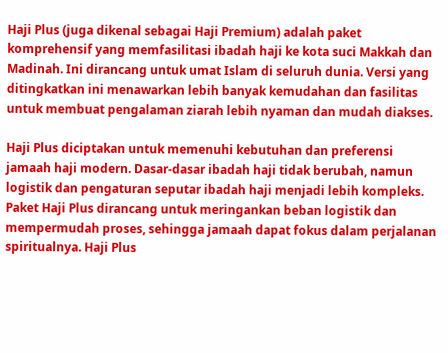Haji Plus (juga dikenal sebagai Haji Premium) adalah paket komprehensif yang memfasilitasi ibadah haji ke kota suci Makkah dan Madinah. Ini dirancang untuk umat Islam di seluruh dunia. Versi yang ditingkatkan ini menawarkan lebih banyak kemudahan dan fasilitas untuk membuat pengalaman ziarah lebih nyaman dan mudah diakses.

Haji Plus diciptakan untuk memenuhi kebutuhan dan preferensi jamaah haji modern. Dasar-dasar ibadah haji tidak berubah, namun logistik dan pengaturan seputar ibadah haji menjadi lebih kompleks. Paket Haji Plus dirancang untuk meringankan beban logistik dan mempermudah proses, sehingga jamaah dapat fokus dalam perjalanan spiritualnya. Haji Plus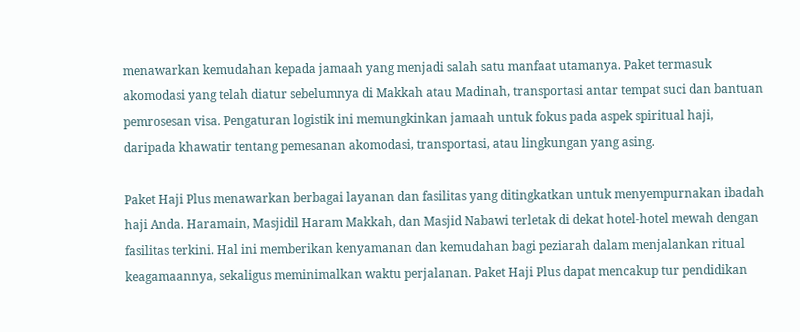menawarkan kemudahan kepada jamaah yang menjadi salah satu manfaat utamanya. Paket termasuk akomodasi yang telah diatur sebelumnya di Makkah atau Madinah, transportasi antar tempat suci dan bantuan pemrosesan visa. Pengaturan logistik ini memungkinkan jamaah untuk fokus pada aspek spiritual haji, daripada khawatir tentang pemesanan akomodasi, transportasi, atau lingkungan yang asing.

Paket Haji Plus menawarkan berbagai layanan dan fasilitas yang ditingkatkan untuk menyempurnakan ibadah haji Anda. Haramain, Masjidil Haram Makkah, dan Masjid Nabawi terletak di dekat hotel-hotel mewah dengan fasilitas terkini. Hal ini memberikan kenyamanan dan kemudahan bagi peziarah dalam menjalankan ritual keagamaannya, sekaligus meminimalkan waktu perjalanan. Paket Haji Plus dapat mencakup tur pendidikan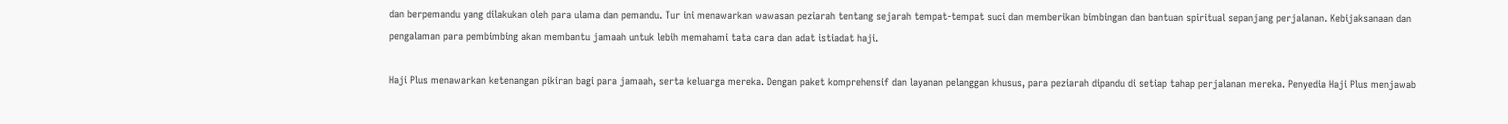dan berpemandu yang dilakukan oleh para ulama dan pemandu. Tur ini menawarkan wawasan peziarah tentang sejarah tempat-tempat suci dan memberikan bimbingan dan bantuan spiritual sepanjang perjalanan. Kebijaksanaan dan pengalaman para pembimbing akan membantu jamaah untuk lebih memahami tata cara dan adat istiadat haji.

Haji Plus menawarkan ketenangan pikiran bagi para jamaah, serta keluarga mereka. Dengan paket komprehensif dan layanan pelanggan khusus, para peziarah dipandu di setiap tahap perjalanan mereka. Penyedia Haji Plus menjawab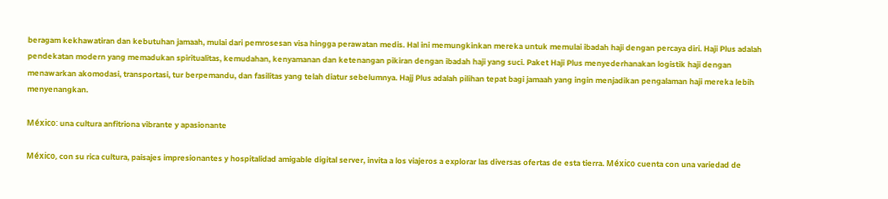beragam kekhawatiran dan kebutuhan jamaah, mulai dari pemrosesan visa hingga perawatan medis. Hal ini memungkinkan mereka untuk memulai ibadah haji dengan percaya diri. Haji Plus adalah pendekatan modern yang memadukan spiritualitas, kemudahan, kenyamanan dan ketenangan pikiran dengan ibadah haji yang suci. Paket Haji Plus menyederhanakan logistik haji dengan menawarkan akomodasi, transportasi, tur berpemandu, dan fasilitas yang telah diatur sebelumnya. Hajj Plus adalah pilihan tepat bagi jamaah yang ingin menjadikan pengalaman haji mereka lebih menyenangkan.

México: una cultura anfitriona vibrante y apasionante

México, con su rica cultura, paisajes impresionantes y hospitalidad amigable digital server, invita a los viajeros a explorar las diversas ofertas de esta tierra. México cuenta con una variedad de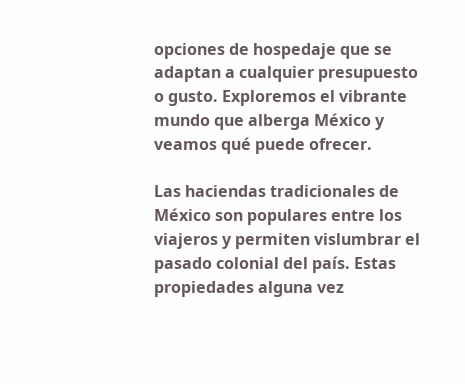opciones de hospedaje que se adaptan a cualquier presupuesto o gusto. Exploremos el vibrante mundo que alberga México y veamos qué puede ofrecer.

Las haciendas tradicionales de México son populares entre los viajeros y permiten vislumbrar el pasado colonial del país. Estas propiedades alguna vez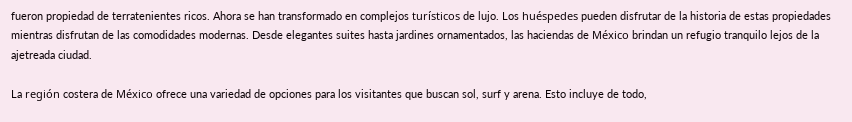fueron propiedad de terratenientes ricos. Ahora se han transformado en complejos turísticos de lujo. Los huéspedes pueden disfrutar de la historia de estas propiedades mientras disfrutan de las comodidades modernas. Desde elegantes suites hasta jardines ornamentados, las haciendas de México brindan un refugio tranquilo lejos de la ajetreada ciudad.

La región costera de México ofrece una variedad de opciones para los visitantes que buscan sol, surf y arena. Esto incluye de todo,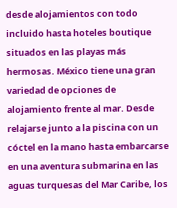desde alojamientos con todo incluido hasta hoteles boutique situados en las playas más hermosas. México tiene una gran variedad de opciones de alojamiento frente al mar. Desde relajarse junto a la piscina con un cóctel en la mano hasta embarcarse en una aventura submarina en las aguas turquesas del Mar Caribe, los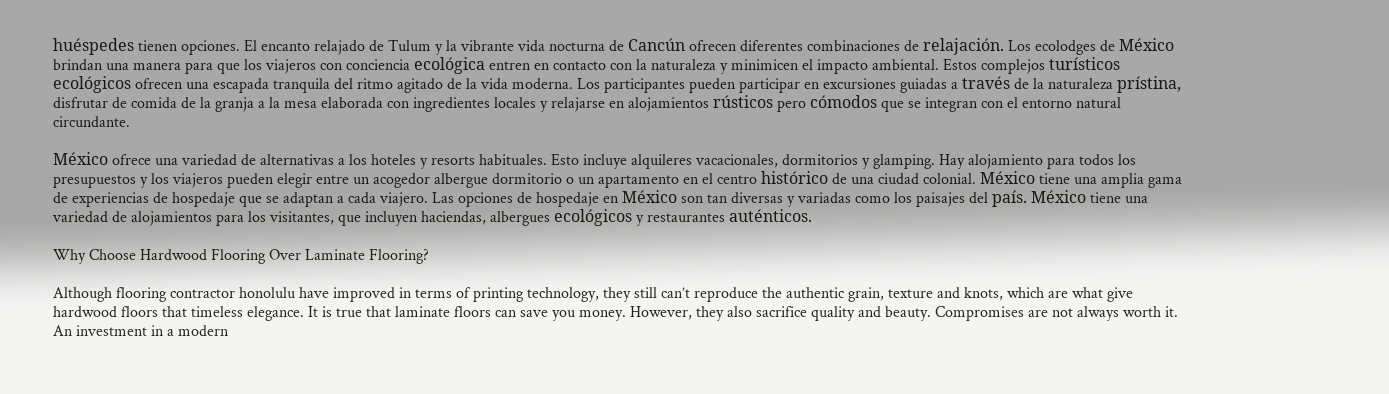huéspedes tienen opciones. El encanto relajado de Tulum y la vibrante vida nocturna de Cancún ofrecen diferentes combinaciones de relajación. Los ecolodges de México brindan una manera para que los viajeros con conciencia ecológica entren en contacto con la naturaleza y minimicen el impacto ambiental. Estos complejos turísticos ecológicos ofrecen una escapada tranquila del ritmo agitado de la vida moderna. Los participantes pueden participar en excursiones guiadas a través de la naturaleza prístina, disfrutar de comida de la granja a la mesa elaborada con ingredientes locales y relajarse en alojamientos rústicos pero cómodos que se integran con el entorno natural circundante.

México ofrece una variedad de alternativas a los hoteles y resorts habituales. Esto incluye alquileres vacacionales, dormitorios y glamping. Hay alojamiento para todos los presupuestos y los viajeros pueden elegir entre un acogedor albergue dormitorio o un apartamento en el centro histórico de una ciudad colonial. México tiene una amplia gama de experiencias de hospedaje que se adaptan a cada viajero. Las opciones de hospedaje en México son tan diversas y variadas como los paisajes del país. México tiene una variedad de alojamientos para los visitantes, que incluyen haciendas, albergues ecológicos y restaurantes auténticos.

Why Choose Hardwood Flooring Over Laminate Flooring?

Although flooring contractor honolulu have improved in terms of printing technology, they still can’t reproduce the authentic grain, texture and knots, which are what give hardwood floors that timeless elegance. It is true that laminate floors can save you money. However, they also sacrifice quality and beauty. Compromises are not always worth it. An investment in a modern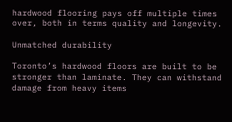hardwood flooring pays off multiple times over, both in terms quality and longevity.

Unmatched durability

Toronto’s hardwood floors are built to be stronger than laminate. They can withstand damage from heavy items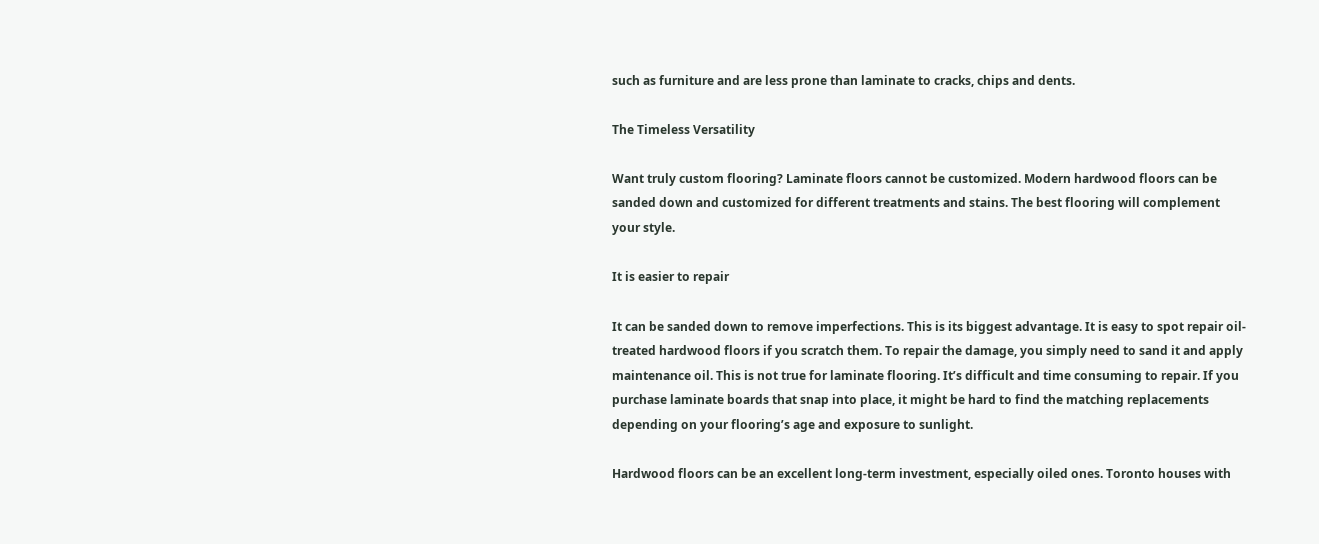such as furniture and are less prone than laminate to cracks, chips and dents.

The Timeless Versatility

Want truly custom flooring? Laminate floors cannot be customized. Modern hardwood floors can be sanded down and customized for different treatments and stains. The best flooring will complement your style.

It is easier to repair

It can be sanded down to remove imperfections. This is its biggest advantage. It is easy to spot repair oil-treated hardwood floors if you scratch them. To repair the damage, you simply need to sand it and apply maintenance oil. This is not true for laminate flooring. It’s difficult and time consuming to repair. If you purchase laminate boards that snap into place, it might be hard to find the matching replacements depending on your flooring’s age and exposure to sunlight.

Hardwood floors can be an excellent long-term investment, especially oiled ones. Toronto houses with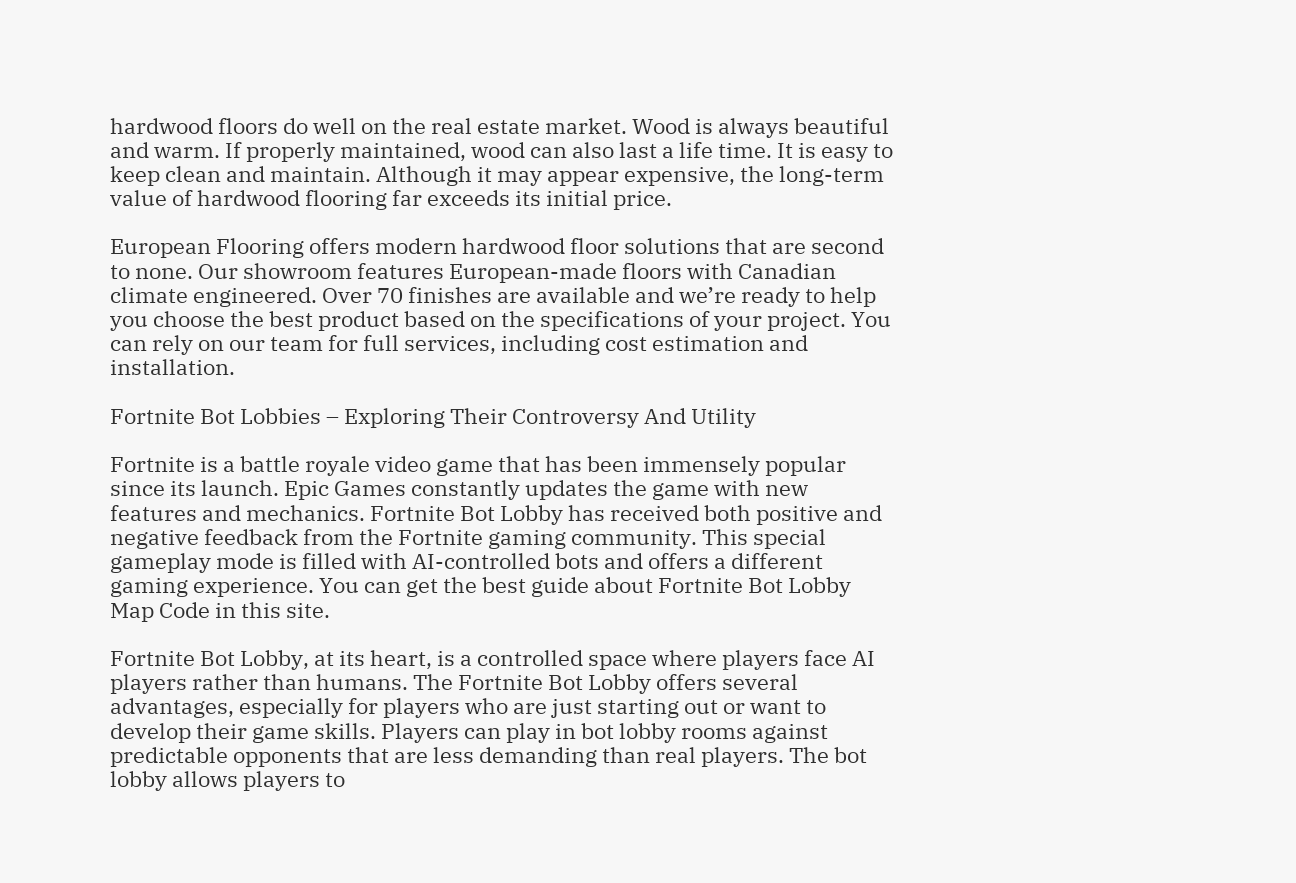hardwood floors do well on the real estate market. Wood is always beautiful and warm. If properly maintained, wood can also last a life time. It is easy to keep clean and maintain. Although it may appear expensive, the long-term value of hardwood flooring far exceeds its initial price.

European Flooring offers modern hardwood floor solutions that are second to none. Our showroom features European-made floors with Canadian climate engineered. Over 70 finishes are available and we’re ready to help you choose the best product based on the specifications of your project. You can rely on our team for full services, including cost estimation and installation.

Fortnite Bot Lobbies – Exploring Their Controversy And Utility

Fortnite is a battle royale video game that has been immensely popular since its launch. Epic Games constantly updates the game with new features and mechanics. Fortnite Bot Lobby has received both positive and negative feedback from the Fortnite gaming community. This special gameplay mode is filled with AI-controlled bots and offers a different gaming experience. You can get the best guide about Fortnite Bot Lobby Map Code in this site.

Fortnite Bot Lobby, at its heart, is a controlled space where players face AI players rather than humans. The Fortnite Bot Lobby offers several advantages, especially for players who are just starting out or want to develop their game skills. Players can play in bot lobby rooms against predictable opponents that are less demanding than real players. The bot lobby allows players to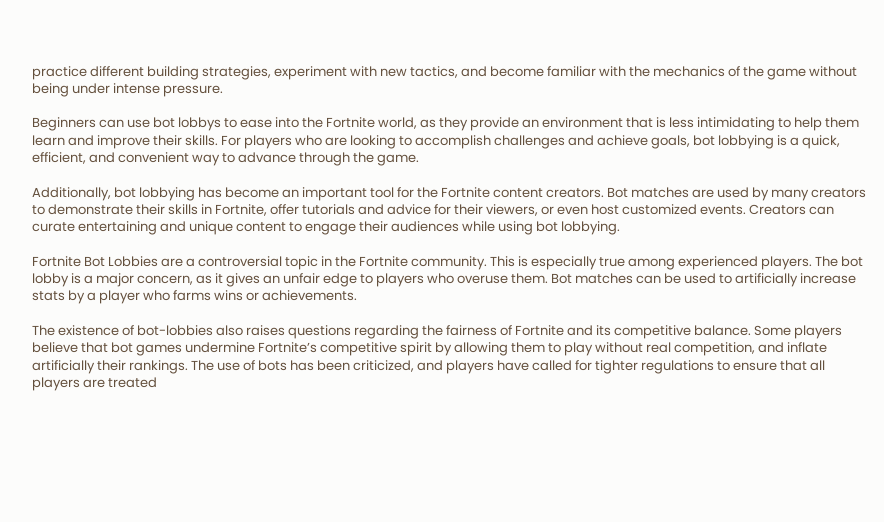practice different building strategies, experiment with new tactics, and become familiar with the mechanics of the game without being under intense pressure.

Beginners can use bot lobbys to ease into the Fortnite world, as they provide an environment that is less intimidating to help them learn and improve their skills. For players who are looking to accomplish challenges and achieve goals, bot lobbying is a quick, efficient, and convenient way to advance through the game.

Additionally, bot lobbying has become an important tool for the Fortnite content creators. Bot matches are used by many creators to demonstrate their skills in Fortnite, offer tutorials and advice for their viewers, or even host customized events. Creators can curate entertaining and unique content to engage their audiences while using bot lobbying.

Fortnite Bot Lobbies are a controversial topic in the Fortnite community. This is especially true among experienced players. The bot lobby is a major concern, as it gives an unfair edge to players who overuse them. Bot matches can be used to artificially increase stats by a player who farms wins or achievements.

The existence of bot-lobbies also raises questions regarding the fairness of Fortnite and its competitive balance. Some players believe that bot games undermine Fortnite’s competitive spirit by allowing them to play without real competition, and inflate artificially their rankings. The use of bots has been criticized, and players have called for tighter regulations to ensure that all players are treated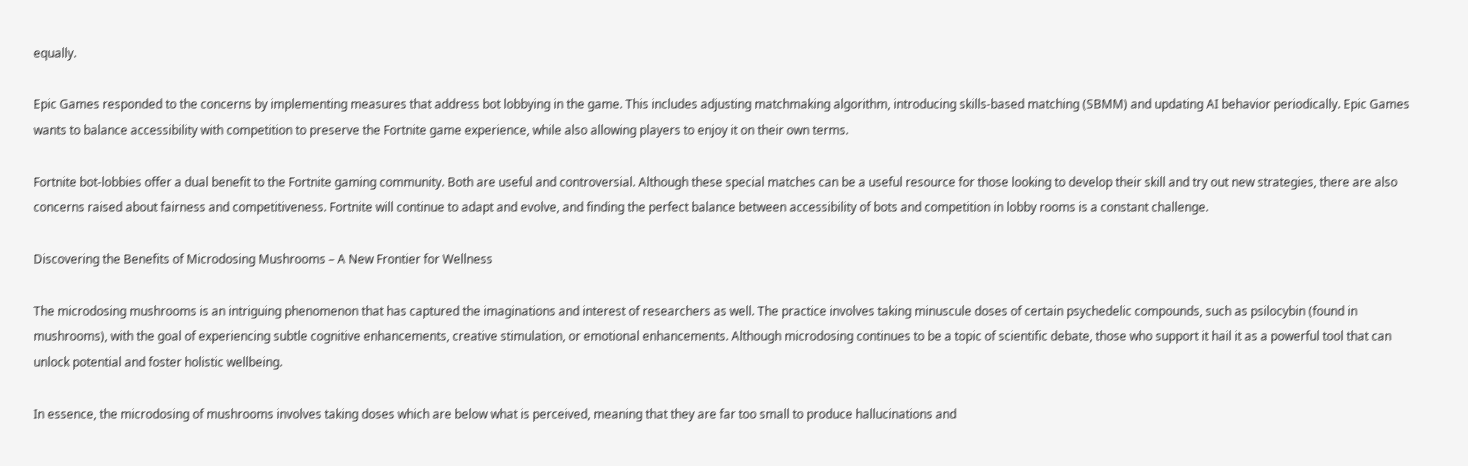equally.

Epic Games responded to the concerns by implementing measures that address bot lobbying in the game. This includes adjusting matchmaking algorithm, introducing skills-based matching (SBMM) and updating AI behavior periodically. Epic Games wants to balance accessibility with competition to preserve the Fortnite game experience, while also allowing players to enjoy it on their own terms.

Fortnite bot-lobbies offer a dual benefit to the Fortnite gaming community. Both are useful and controversial. Although these special matches can be a useful resource for those looking to develop their skill and try out new strategies, there are also concerns raised about fairness and competitiveness. Fortnite will continue to adapt and evolve, and finding the perfect balance between accessibility of bots and competition in lobby rooms is a constant challenge.

Discovering the Benefits of Microdosing Mushrooms – A New Frontier for Wellness

The microdosing mushrooms is an intriguing phenomenon that has captured the imaginations and interest of researchers as well. The practice involves taking minuscule doses of certain psychedelic compounds, such as psilocybin (found in mushrooms), with the goal of experiencing subtle cognitive enhancements, creative stimulation, or emotional enhancements. Although microdosing continues to be a topic of scientific debate, those who support it hail it as a powerful tool that can unlock potential and foster holistic wellbeing.

In essence, the microdosing of mushrooms involves taking doses which are below what is perceived, meaning that they are far too small to produce hallucinations and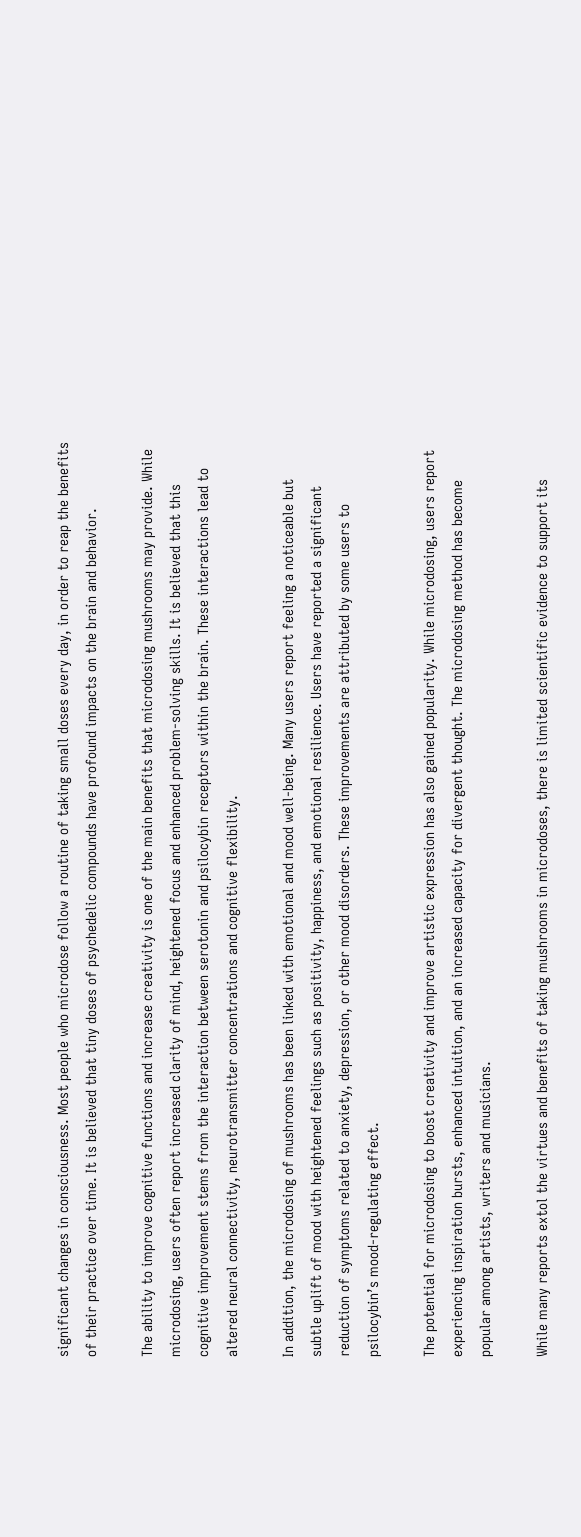significant changes in consciousness. Most people who microdose follow a routine of taking small doses every day, in order to reap the benefits of their practice over time. It is believed that tiny doses of psychedelic compounds have profound impacts on the brain and behavior.

The ability to improve cognitive functions and increase creativity is one of the main benefits that microdosing mushrooms may provide. While microdosing, users often report increased clarity of mind, heightened focus and enhanced problem-solving skills. It is believed that this cognitive improvement stems from the interaction between serotonin and psilocybin receptors within the brain. These interactions lead to altered neural connectivity, neurotransmitter concentrations and cognitive flexibility.

In addition, the microdosing of mushrooms has been linked with emotional and mood well-being. Many users report feeling a noticeable but subtle uplift of mood with heightened feelings such as positivity, happiness, and emotional resilience. Users have reported a significant reduction of symptoms related to anxiety, depression, or other mood disorders. These improvements are attributed by some users to psilocybin’s mood-regulating effect.

The potential for microdosing to boost creativity and improve artistic expression has also gained popularity. While microdosing, users report experiencing inspiration bursts, enhanced intuition, and an increased capacity for divergent thought. The microdosing method has become popular among artists, writers and musicians.

While many reports extol the virtues and benefits of taking mushrooms in microdoses, there is limited scientific evidence to support its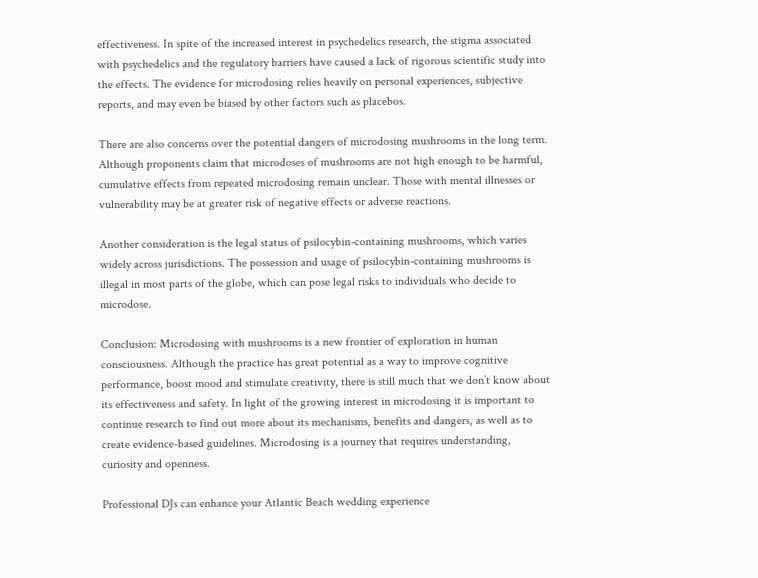effectiveness. In spite of the increased interest in psychedelics research, the stigma associated with psychedelics and the regulatory barriers have caused a lack of rigorous scientific study into the effects. The evidence for microdosing relies heavily on personal experiences, subjective reports, and may even be biased by other factors such as placebos.

There are also concerns over the potential dangers of microdosing mushrooms in the long term. Although proponents claim that microdoses of mushrooms are not high enough to be harmful, cumulative effects from repeated microdosing remain unclear. Those with mental illnesses or vulnerability may be at greater risk of negative effects or adverse reactions.

Another consideration is the legal status of psilocybin-containing mushrooms, which varies widely across jurisdictions. The possession and usage of psilocybin-containing mushrooms is illegal in most parts of the globe, which can pose legal risks to individuals who decide to microdose.

Conclusion: Microdosing with mushrooms is a new frontier of exploration in human consciousness. Although the practice has great potential as a way to improve cognitive performance, boost mood and stimulate creativity, there is still much that we don’t know about its effectiveness and safety. In light of the growing interest in microdosing it is important to continue research to find out more about its mechanisms, benefits and dangers, as well as to create evidence-based guidelines. Microdosing is a journey that requires understanding, curiosity and openness.

Professional DJs can enhance your Atlantic Beach wedding experience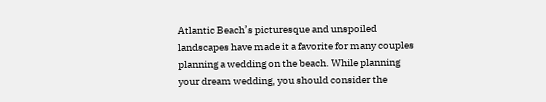Atlantic Beach’s picturesque and unspoiled landscapes have made it a favorite for many couples planning a wedding on the beach. While planning your dream wedding, you should consider the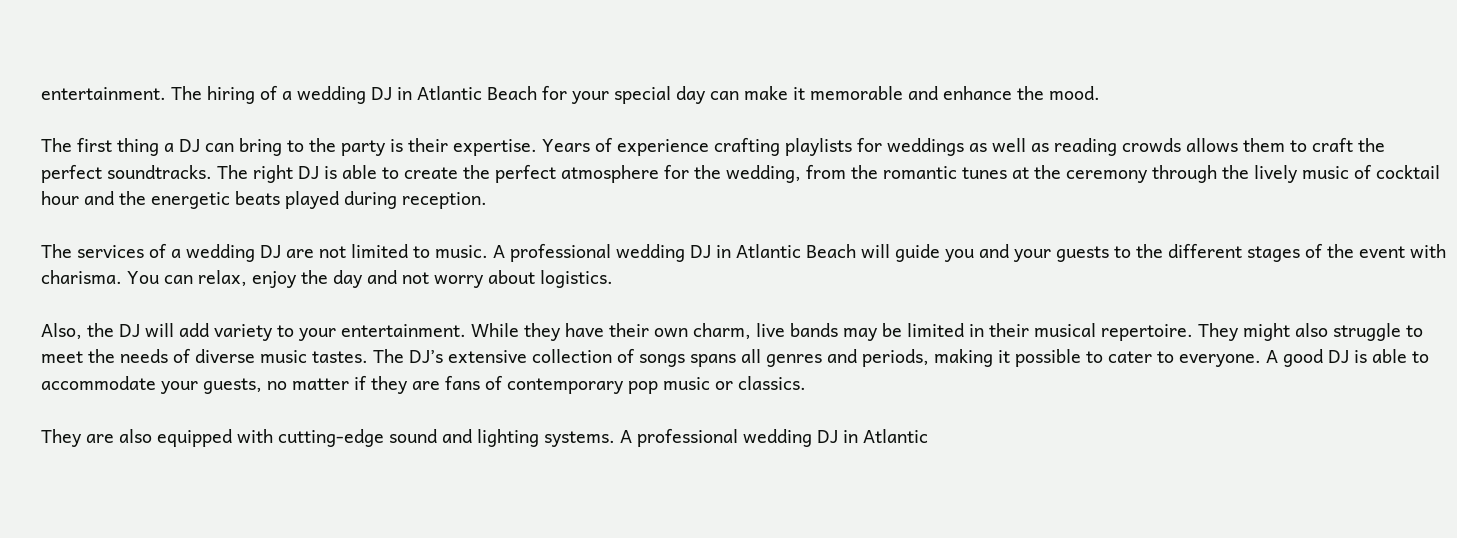entertainment. The hiring of a wedding DJ in Atlantic Beach for your special day can make it memorable and enhance the mood.

The first thing a DJ can bring to the party is their expertise. Years of experience crafting playlists for weddings as well as reading crowds allows them to craft the perfect soundtracks. The right DJ is able to create the perfect atmosphere for the wedding, from the romantic tunes at the ceremony through the lively music of cocktail hour and the energetic beats played during reception.

The services of a wedding DJ are not limited to music. A professional wedding DJ in Atlantic Beach will guide you and your guests to the different stages of the event with charisma. You can relax, enjoy the day and not worry about logistics.

Also, the DJ will add variety to your entertainment. While they have their own charm, live bands may be limited in their musical repertoire. They might also struggle to meet the needs of diverse music tastes. The DJ’s extensive collection of songs spans all genres and periods, making it possible to cater to everyone. A good DJ is able to accommodate your guests, no matter if they are fans of contemporary pop music or classics.

They are also equipped with cutting-edge sound and lighting systems. A professional wedding DJ in Atlantic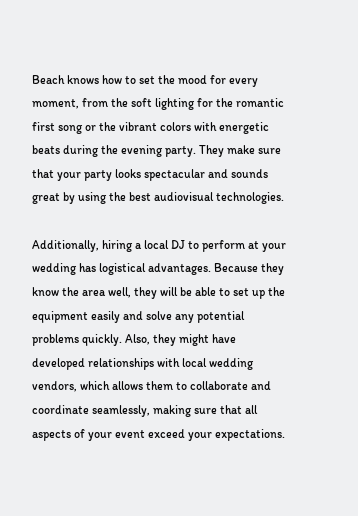Beach knows how to set the mood for every moment, from the soft lighting for the romantic first song or the vibrant colors with energetic beats during the evening party. They make sure that your party looks spectacular and sounds great by using the best audiovisual technologies.

Additionally, hiring a local DJ to perform at your wedding has logistical advantages. Because they know the area well, they will be able to set up the equipment easily and solve any potential problems quickly. Also, they might have developed relationships with local wedding vendors, which allows them to collaborate and coordinate seamlessly, making sure that all aspects of your event exceed your expectations.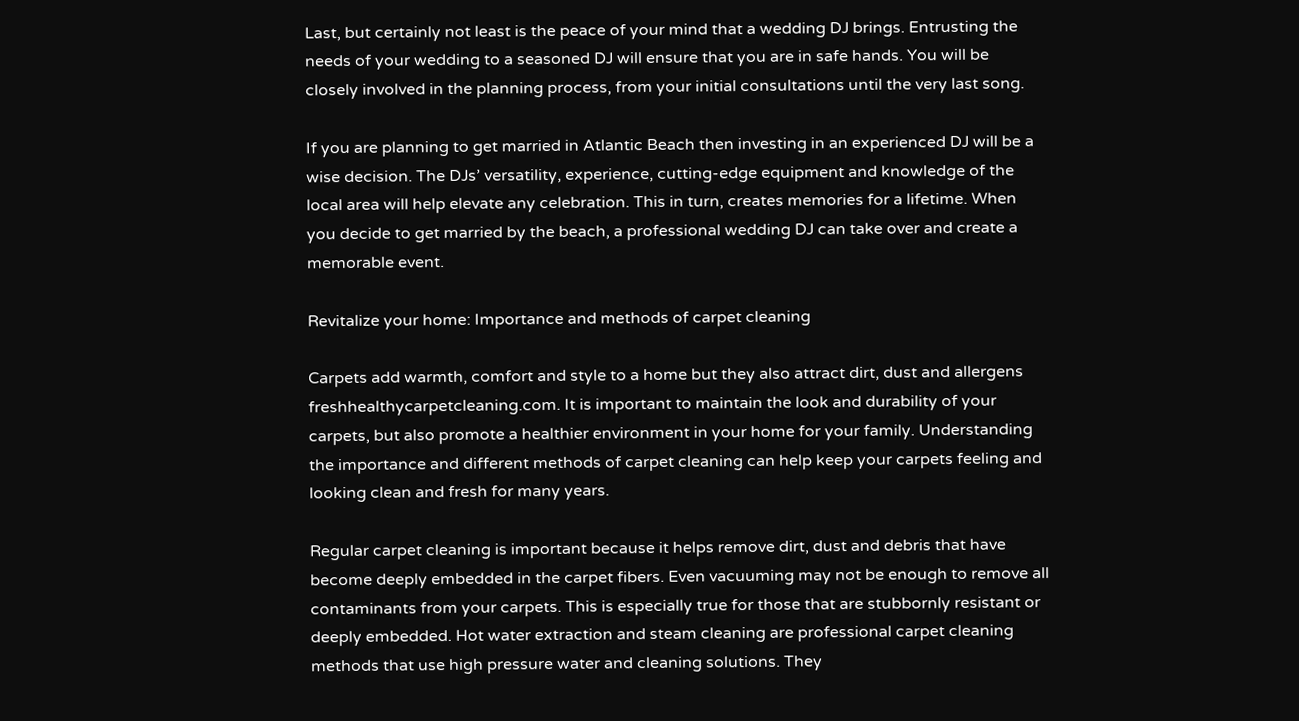Last, but certainly not least is the peace of your mind that a wedding DJ brings. Entrusting the needs of your wedding to a seasoned DJ will ensure that you are in safe hands. You will be closely involved in the planning process, from your initial consultations until the very last song.

If you are planning to get married in Atlantic Beach then investing in an experienced DJ will be a wise decision. The DJs’ versatility, experience, cutting-edge equipment and knowledge of the local area will help elevate any celebration. This in turn, creates memories for a lifetime. When you decide to get married by the beach, a professional wedding DJ can take over and create a memorable event.

Revitalize your home: Importance and methods of carpet cleaning

Carpets add warmth, comfort and style to a home but they also attract dirt, dust and allergens freshhealthycarpetcleaning.com. It is important to maintain the look and durability of your carpets, but also promote a healthier environment in your home for your family. Understanding the importance and different methods of carpet cleaning can help keep your carpets feeling and looking clean and fresh for many years.

Regular carpet cleaning is important because it helps remove dirt, dust and debris that have become deeply embedded in the carpet fibers. Even vacuuming may not be enough to remove all contaminants from your carpets. This is especially true for those that are stubbornly resistant or deeply embedded. Hot water extraction and steam cleaning are professional carpet cleaning methods that use high pressure water and cleaning solutions. They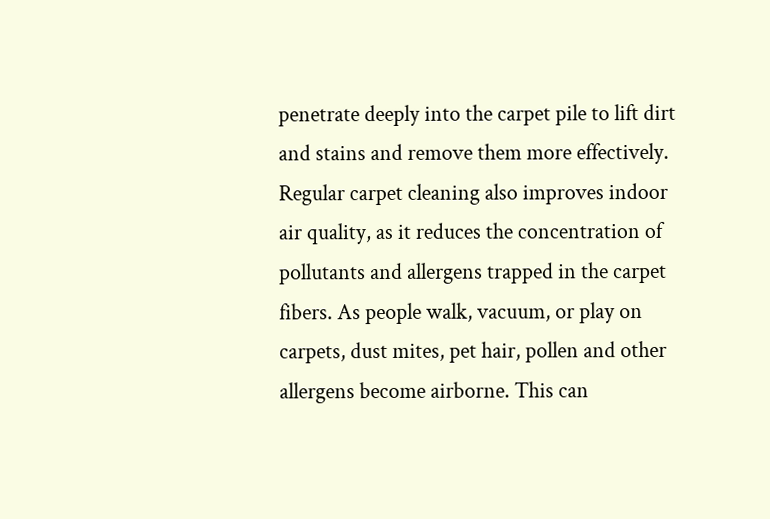penetrate deeply into the carpet pile to lift dirt and stains and remove them more effectively. Regular carpet cleaning also improves indoor air quality, as it reduces the concentration of pollutants and allergens trapped in the carpet fibers. As people walk, vacuum, or play on carpets, dust mites, pet hair, pollen and other allergens become airborne. This can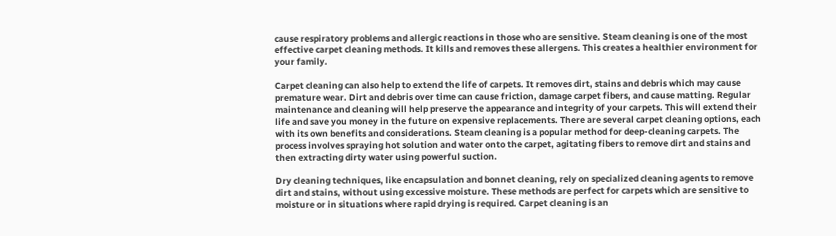cause respiratory problems and allergic reactions in those who are sensitive. Steam cleaning is one of the most effective carpet cleaning methods. It kills and removes these allergens. This creates a healthier environment for your family.

Carpet cleaning can also help to extend the life of carpets. It removes dirt, stains and debris which may cause premature wear. Dirt and debris over time can cause friction, damage carpet fibers, and cause matting. Regular maintenance and cleaning will help preserve the appearance and integrity of your carpets. This will extend their life and save you money in the future on expensive replacements. There are several carpet cleaning options, each with its own benefits and considerations. Steam cleaning is a popular method for deep-cleaning carpets. The process involves spraying hot solution and water onto the carpet, agitating fibers to remove dirt and stains and then extracting dirty water using powerful suction.

Dry cleaning techniques, like encapsulation and bonnet cleaning, rely on specialized cleaning agents to remove dirt and stains, without using excessive moisture. These methods are perfect for carpets which are sensitive to moisture or in situations where rapid drying is required. Carpet cleaning is an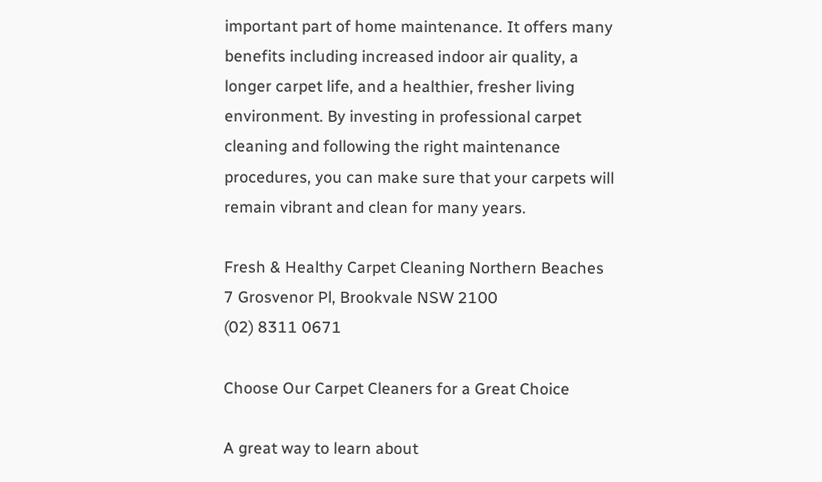important part of home maintenance. It offers many benefits including increased indoor air quality, a longer carpet life, and a healthier, fresher living environment. By investing in professional carpet cleaning and following the right maintenance procedures, you can make sure that your carpets will remain vibrant and clean for many years.

Fresh & Healthy Carpet Cleaning Northern Beaches
7 Grosvenor Pl, Brookvale NSW 2100
(02) 8311 0671

Choose Our Carpet Cleaners for a Great Choice

A great way to learn about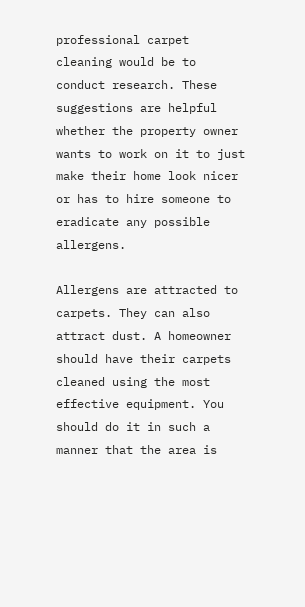professional carpet cleaning would be to conduct research. These suggestions are helpful whether the property owner wants to work on it to just make their home look nicer or has to hire someone to eradicate any possible allergens.

Allergens are attracted to carpets. They can also attract dust. A homeowner should have their carpets cleaned using the most effective equipment. You should do it in such a manner that the area is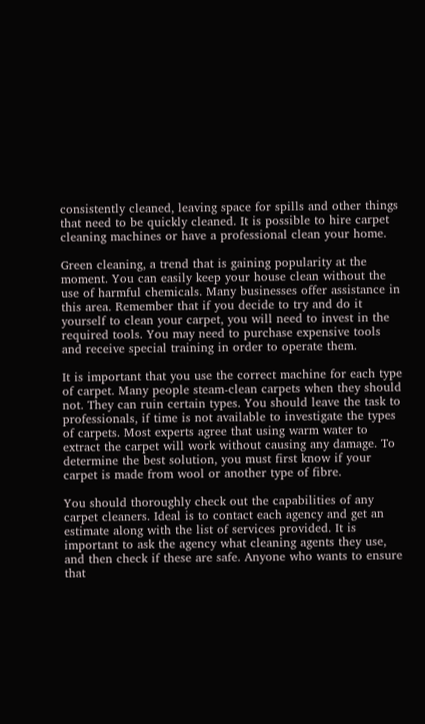consistently cleaned, leaving space for spills and other things that need to be quickly cleaned. It is possible to hire carpet cleaning machines or have a professional clean your home.

Green cleaning, a trend that is gaining popularity at the moment. You can easily keep your house clean without the use of harmful chemicals. Many businesses offer assistance in this area. Remember that if you decide to try and do it yourself to clean your carpet, you will need to invest in the required tools. You may need to purchase expensive tools and receive special training in order to operate them.

It is important that you use the correct machine for each type of carpet. Many people steam-clean carpets when they should not. They can ruin certain types. You should leave the task to professionals, if time is not available to investigate the types of carpets. Most experts agree that using warm water to extract the carpet will work without causing any damage. To determine the best solution, you must first know if your carpet is made from wool or another type of fibre.

You should thoroughly check out the capabilities of any carpet cleaners. Ideal is to contact each agency and get an estimate along with the list of services provided. It is important to ask the agency what cleaning agents they use, and then check if these are safe. Anyone who wants to ensure that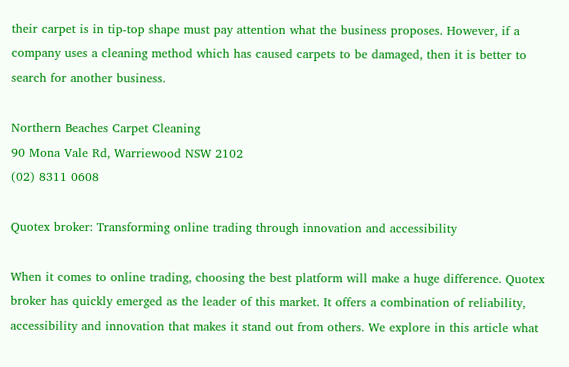their carpet is in tip-top shape must pay attention what the business proposes. However, if a company uses a cleaning method which has caused carpets to be damaged, then it is better to search for another business.

Northern Beaches Carpet Cleaning
90 Mona Vale Rd, Warriewood NSW 2102
(02) 8311 0608

Quotex broker: Transforming online trading through innovation and accessibility

When it comes to online trading, choosing the best platform will make a huge difference. Quotex broker has quickly emerged as the leader of this market. It offers a combination of reliability, accessibility and innovation that makes it stand out from others. We explore in this article what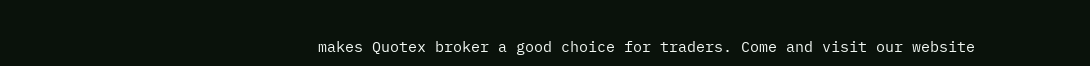makes Quotex broker a good choice for traders. Come and visit our website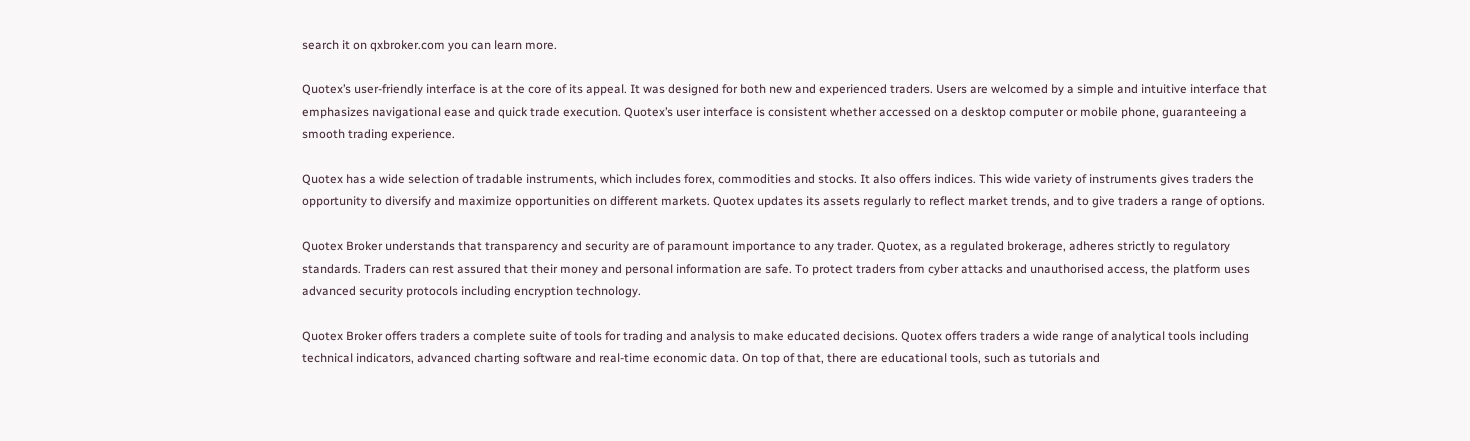search it on qxbroker.com you can learn more.

Quotex’s user-friendly interface is at the core of its appeal. It was designed for both new and experienced traders. Users are welcomed by a simple and intuitive interface that emphasizes navigational ease and quick trade execution. Quotex’s user interface is consistent whether accessed on a desktop computer or mobile phone, guaranteeing a smooth trading experience.

Quotex has a wide selection of tradable instruments, which includes forex, commodities and stocks. It also offers indices. This wide variety of instruments gives traders the opportunity to diversify and maximize opportunities on different markets. Quotex updates its assets regularly to reflect market trends, and to give traders a range of options.

Quotex Broker understands that transparency and security are of paramount importance to any trader. Quotex, as a regulated brokerage, adheres strictly to regulatory standards. Traders can rest assured that their money and personal information are safe. To protect traders from cyber attacks and unauthorised access, the platform uses advanced security protocols including encryption technology.

Quotex Broker offers traders a complete suite of tools for trading and analysis to make educated decisions. Quotex offers traders a wide range of analytical tools including technical indicators, advanced charting software and real-time economic data. On top of that, there are educational tools, such as tutorials and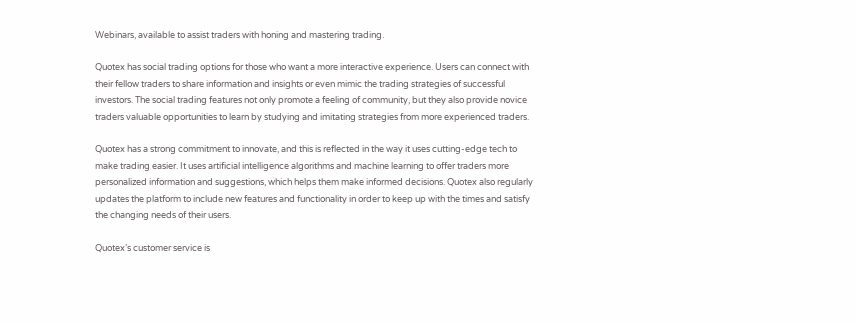Webinars, available to assist traders with honing and mastering trading.

Quotex has social trading options for those who want a more interactive experience. Users can connect with their fellow traders to share information and insights or even mimic the trading strategies of successful investors. The social trading features not only promote a feeling of community, but they also provide novice traders valuable opportunities to learn by studying and imitating strategies from more experienced traders.

Quotex has a strong commitment to innovate, and this is reflected in the way it uses cutting-edge tech to make trading easier. It uses artificial intelligence algorithms and machine learning to offer traders more personalized information and suggestions, which helps them make informed decisions. Quotex also regularly updates the platform to include new features and functionality in order to keep up with the times and satisfy the changing needs of their users.

Quotex’s customer service is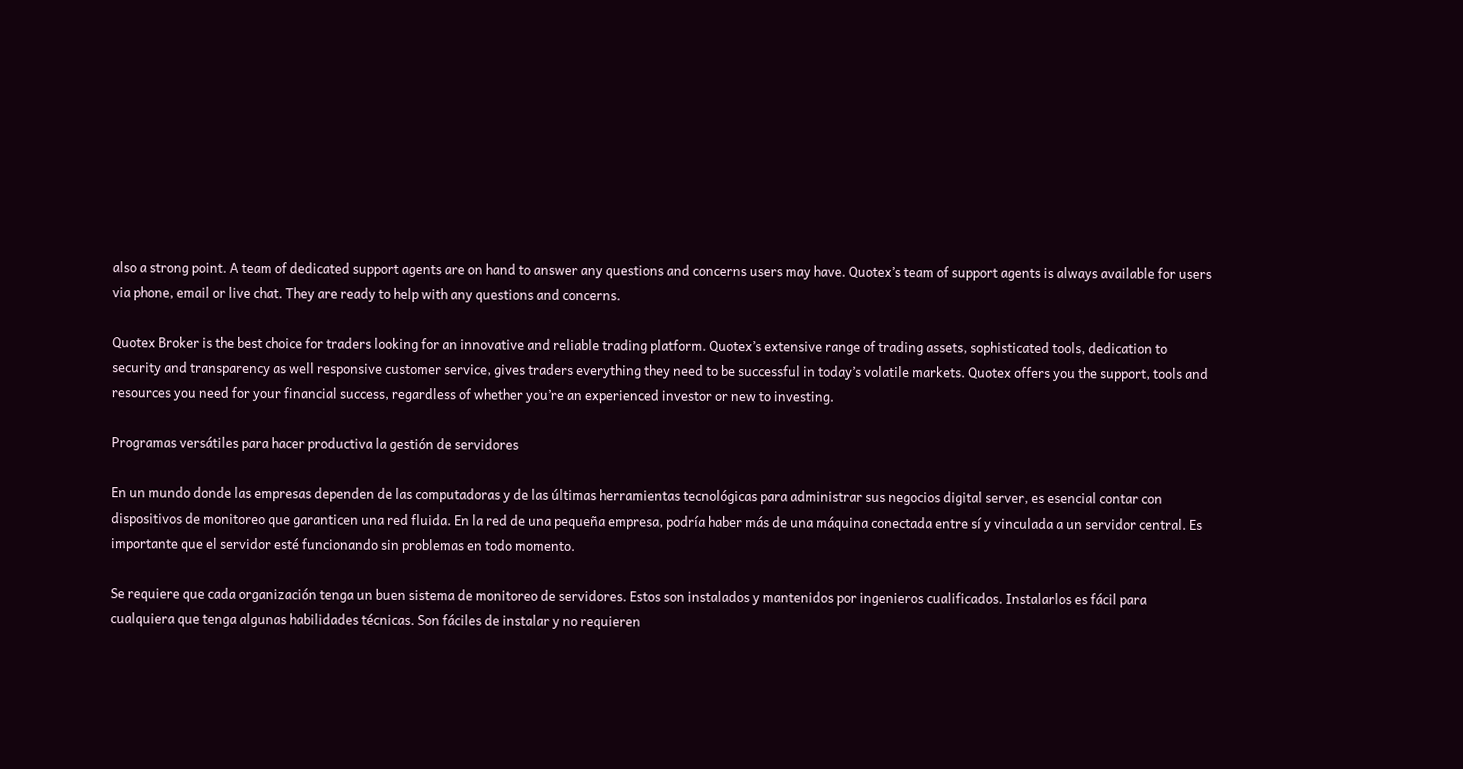also a strong point. A team of dedicated support agents are on hand to answer any questions and concerns users may have. Quotex’s team of support agents is always available for users via phone, email or live chat. They are ready to help with any questions and concerns.

Quotex Broker is the best choice for traders looking for an innovative and reliable trading platform. Quotex’s extensive range of trading assets, sophisticated tools, dedication to security and transparency as well responsive customer service, gives traders everything they need to be successful in today’s volatile markets. Quotex offers you the support, tools and resources you need for your financial success, regardless of whether you’re an experienced investor or new to investing.

Programas versátiles para hacer productiva la gestión de servidores

En un mundo donde las empresas dependen de las computadoras y de las últimas herramientas tecnológicas para administrar sus negocios digital server, es esencial contar con dispositivos de monitoreo que garanticen una red fluida. En la red de una pequeña empresa, podría haber más de una máquina conectada entre sí y vinculada a un servidor central. Es importante que el servidor esté funcionando sin problemas en todo momento.

Se requiere que cada organización tenga un buen sistema de monitoreo de servidores. Estos son instalados y mantenidos por ingenieros cualificados. Instalarlos es fácil para cualquiera que tenga algunas habilidades técnicas. Son fáciles de instalar y no requieren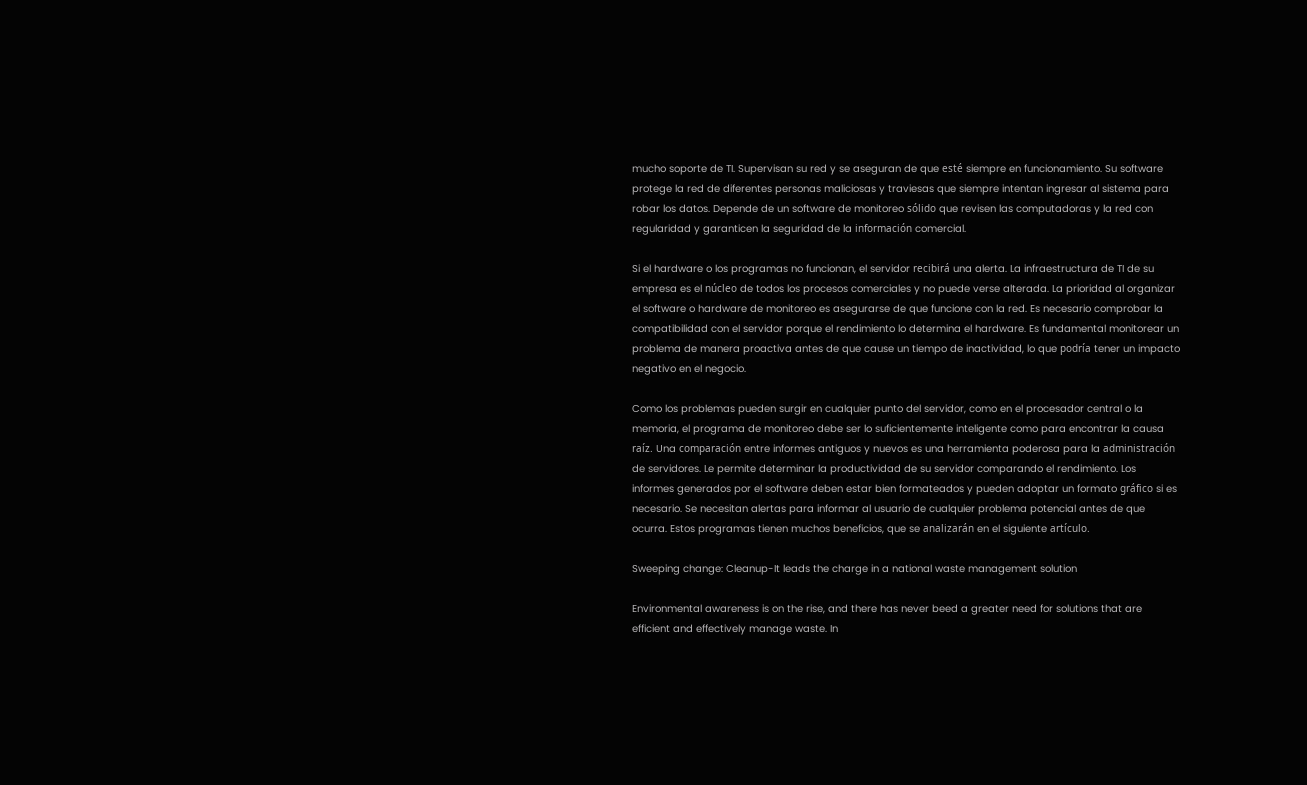mucho soporte de TI. Supervisan su red y se aseguran de que esté siempre en funcionamiento. Su software protege la red de diferentes personas maliciosas y traviesas que siempre intentan ingresar al sistema para robar los datos. Depende de un software de monitoreo sólido que revisen las computadoras y la red con regularidad y garanticen la seguridad de la información comercial.

Si el hardware o los programas no funcionan, el servidor recibirá una alerta. La infraestructura de TI de su empresa es el núcleo de todos los procesos comerciales y no puede verse alterada. La prioridad al organizar el software o hardware de monitoreo es asegurarse de que funcione con la red. Es necesario comprobar la compatibilidad con el servidor porque el rendimiento lo determina el hardware. Es fundamental monitorear un problema de manera proactiva antes de que cause un tiempo de inactividad, lo que podría tener un impacto negativo en el negocio.

Como los problemas pueden surgir en cualquier punto del servidor, como en el procesador central o la memoria, el programa de monitoreo debe ser lo suficientemente inteligente como para encontrar la causa raíz. Una comparación entre informes antiguos y nuevos es una herramienta poderosa para la administración de servidores. Le permite determinar la productividad de su servidor comparando el rendimiento. Los informes generados por el software deben estar bien formateados y pueden adoptar un formato gráfico si es necesario. Se necesitan alertas para informar al usuario de cualquier problema potencial antes de que ocurra. Estos programas tienen muchos beneficios, que se analizarán en el siguiente artículo.

Sweeping change: Cleanup-It leads the charge in a national waste management solution

Environmental awareness is on the rise, and there has never beed a greater need for solutions that are efficient and effectively manage waste. In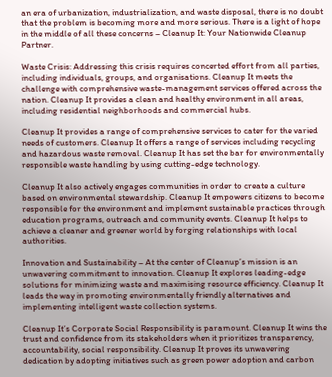an era of urbanization, industrialization, and waste disposal, there is no doubt that the problem is becoming more and more serious. There is a light of hope in the middle of all these concerns – Cleanup It: Your Nationwide Cleanup Partner.

Waste Crisis: Addressing this crisis requires concerted effort from all parties, including individuals, groups, and organisations. Cleanup It meets the challenge with comprehensive waste-management services offered across the nation. Cleanup It provides a clean and healthy environment in all areas, including residential neighborhoods and commercial hubs.

Cleanup It provides a range of comprehensive services to cater for the varied needs of customers. Cleanup It offers a range of services including recycling and hazardous waste removal. Cleanup It has set the bar for environmentally responsible waste handling by using cutting-edge technology.

Cleanup It also actively engages communities in order to create a culture based on environmental stewardship. Cleanup It empowers citizens to become responsible for the environment and implement sustainable practices through education programs, outreach and community events. Cleanup It helps to achieve a cleaner and greener world by forging relationships with local authorities.

Innovation and Sustainability – At the center of Cleanup’s mission is an unwavering commitment to innovation. Cleanup It explores leading-edge solutions for minimizing waste and maximising resource efficiency. Cleanup It leads the way in promoting environmentally friendly alternatives and implementing intelligent waste collection systems.

Cleanup It’s Corporate Social Responsibility is paramount. Cleanup It wins the trust and confidence from its stakeholders when it prioritizes transparency, accountability, social responsibility. Cleanup It proves its unwavering dedication by adopting initiatives such as green power adoption and carbon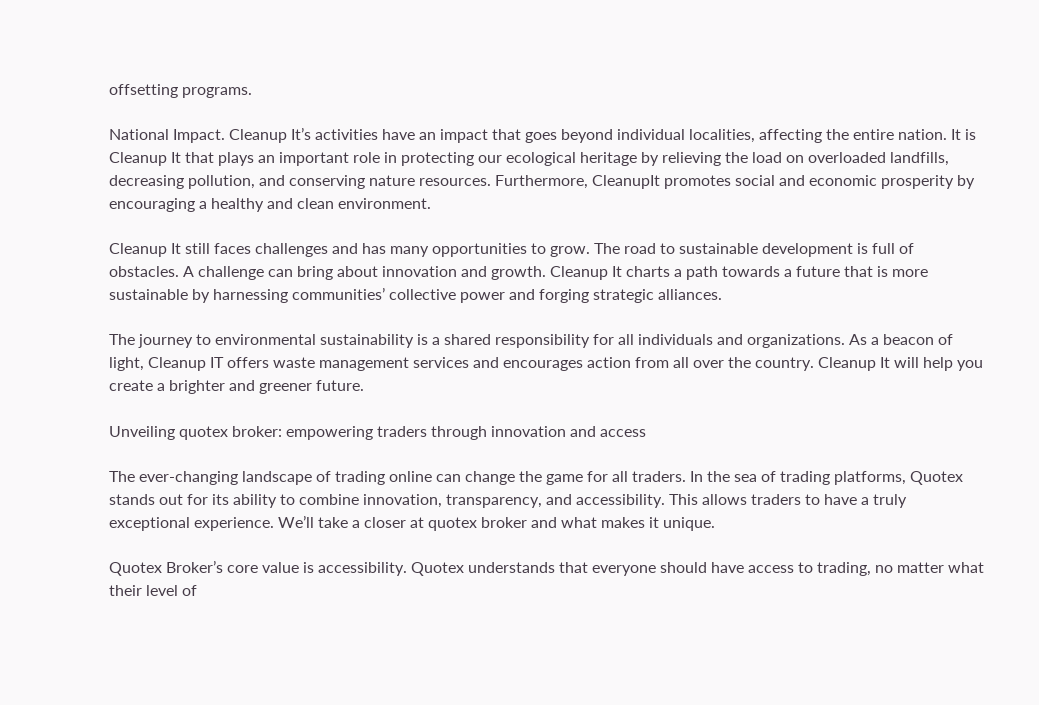offsetting programs.

National Impact. Cleanup It’s activities have an impact that goes beyond individual localities, affecting the entire nation. It is Cleanup It that plays an important role in protecting our ecological heritage by relieving the load on overloaded landfills, decreasing pollution, and conserving nature resources. Furthermore, CleanupIt promotes social and economic prosperity by encouraging a healthy and clean environment.

Cleanup It still faces challenges and has many opportunities to grow. The road to sustainable development is full of obstacles. A challenge can bring about innovation and growth. Cleanup It charts a path towards a future that is more sustainable by harnessing communities’ collective power and forging strategic alliances.

The journey to environmental sustainability is a shared responsibility for all individuals and organizations. As a beacon of light, Cleanup IT offers waste management services and encourages action from all over the country. Cleanup It will help you create a brighter and greener future.

Unveiling quotex broker: empowering traders through innovation and access

The ever-changing landscape of trading online can change the game for all traders. In the sea of trading platforms, Quotex stands out for its ability to combine innovation, transparency, and accessibility. This allows traders to have a truly exceptional experience. We’ll take a closer at quotex broker and what makes it unique.

Quotex Broker’s core value is accessibility. Quotex understands that everyone should have access to trading, no matter what their level of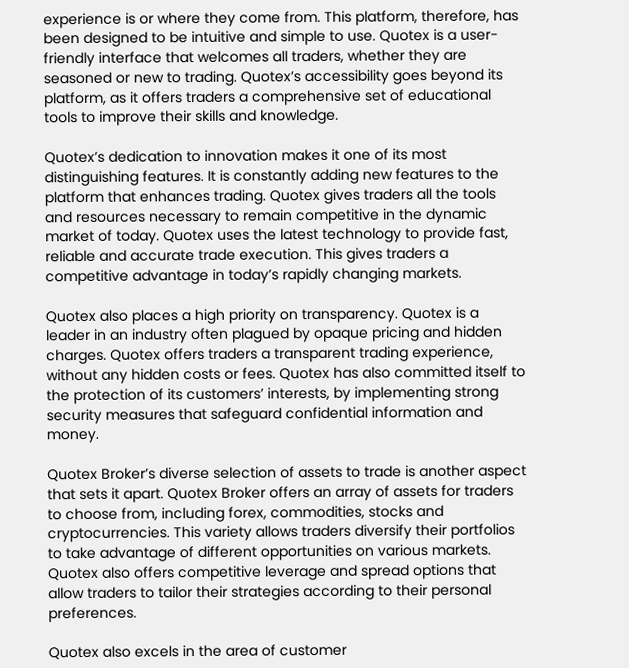experience is or where they come from. This platform, therefore, has been designed to be intuitive and simple to use. Quotex is a user-friendly interface that welcomes all traders, whether they are seasoned or new to trading. Quotex’s accessibility goes beyond its platform, as it offers traders a comprehensive set of educational tools to improve their skills and knowledge.

Quotex’s dedication to innovation makes it one of its most distinguishing features. It is constantly adding new features to the platform that enhances trading. Quotex gives traders all the tools and resources necessary to remain competitive in the dynamic market of today. Quotex uses the latest technology to provide fast, reliable and accurate trade execution. This gives traders a competitive advantage in today’s rapidly changing markets.

Quotex also places a high priority on transparency. Quotex is a leader in an industry often plagued by opaque pricing and hidden charges. Quotex offers traders a transparent trading experience, without any hidden costs or fees. Quotex has also committed itself to the protection of its customers’ interests, by implementing strong security measures that safeguard confidential information and money.

Quotex Broker’s diverse selection of assets to trade is another aspect that sets it apart. Quotex Broker offers an array of assets for traders to choose from, including forex, commodities, stocks and cryptocurrencies. This variety allows traders diversify their portfolios to take advantage of different opportunities on various markets. Quotex also offers competitive leverage and spread options that allow traders to tailor their strategies according to their personal preferences.

Quotex also excels in the area of customer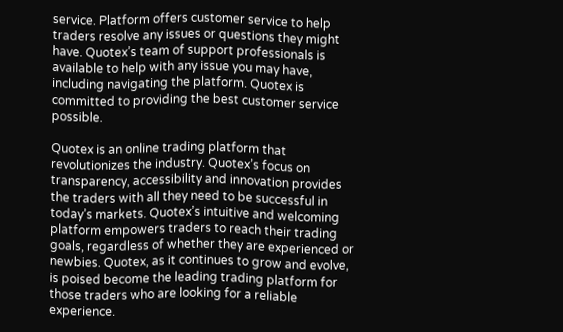service. Platform offers customer service to help traders resolve any issues or questions they might have. Quotex’s team of support professionals is available to help with any issue you may have, including navigating the platform. Quotex is committed to providing the best customer service possible.

Quotex is an online trading platform that revolutionizes the industry. Quotex’s focus on transparency, accessibility and innovation provides the traders with all they need to be successful in today’s markets. Quotex’s intuitive and welcoming platform empowers traders to reach their trading goals, regardless of whether they are experienced or newbies. Quotex, as it continues to grow and evolve, is poised become the leading trading platform for those traders who are looking for a reliable experience.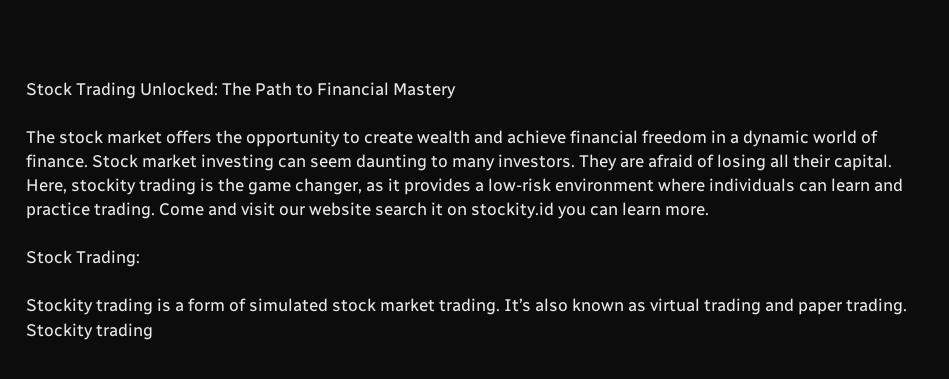Stock Trading Unlocked: The Path to Financial Mastery

The stock market offers the opportunity to create wealth and achieve financial freedom in a dynamic world of finance. Stock market investing can seem daunting to many investors. They are afraid of losing all their capital. Here, stockity trading is the game changer, as it provides a low-risk environment where individuals can learn and practice trading. Come and visit our website search it on stockity.id you can learn more.

Stock Trading:

Stockity trading is a form of simulated stock market trading. It’s also known as virtual trading and paper trading. Stockity trading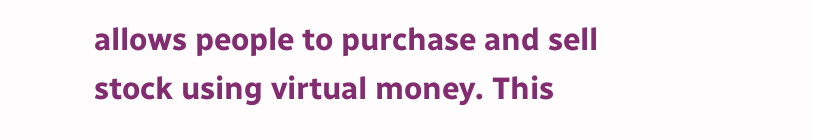allows people to purchase and sell stock using virtual money. This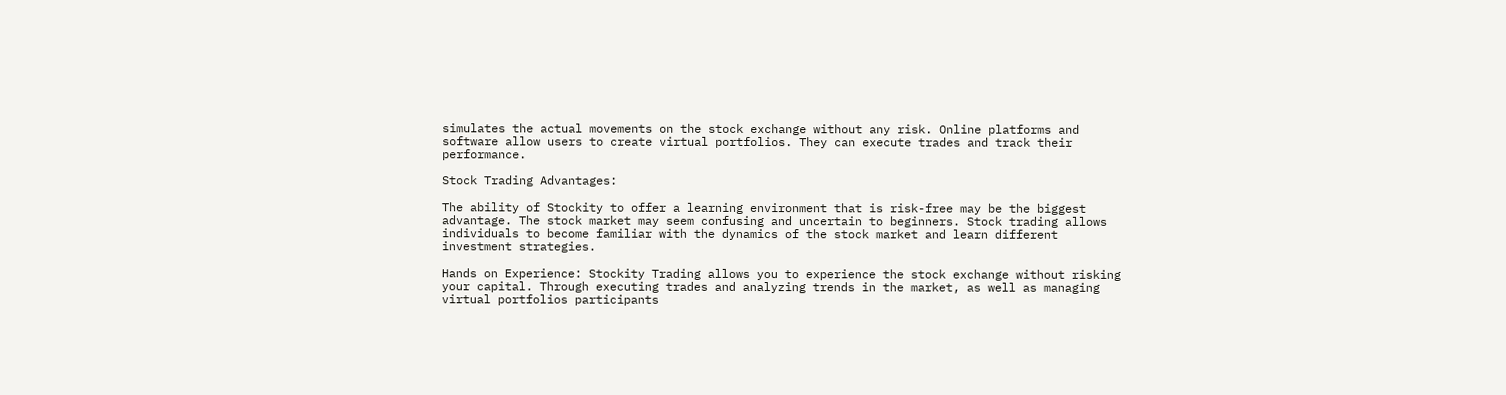simulates the actual movements on the stock exchange without any risk. Online platforms and software allow users to create virtual portfolios. They can execute trades and track their performance.

Stock Trading Advantages:

The ability of Stockity to offer a learning environment that is risk-free may be the biggest advantage. The stock market may seem confusing and uncertain to beginners. Stock trading allows individuals to become familiar with the dynamics of the stock market and learn different investment strategies.

Hands on Experience: Stockity Trading allows you to experience the stock exchange without risking your capital. Through executing trades and analyzing trends in the market, as well as managing virtual portfolios participants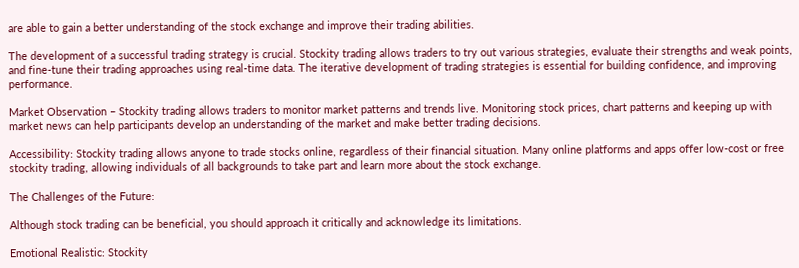are able to gain a better understanding of the stock exchange and improve their trading abilities.

The development of a successful trading strategy is crucial. Stockity trading allows traders to try out various strategies, evaluate their strengths and weak points, and fine-tune their trading approaches using real-time data. The iterative development of trading strategies is essential for building confidence, and improving performance.

Market Observation – Stockity trading allows traders to monitor market patterns and trends live. Monitoring stock prices, chart patterns and keeping up with market news can help participants develop an understanding of the market and make better trading decisions.

Accessibility: Stockity trading allows anyone to trade stocks online, regardless of their financial situation. Many online platforms and apps offer low-cost or free stockity trading, allowing individuals of all backgrounds to take part and learn more about the stock exchange.

The Challenges of the Future:

Although stock trading can be beneficial, you should approach it critically and acknowledge its limitations.

Emotional Realistic: Stockity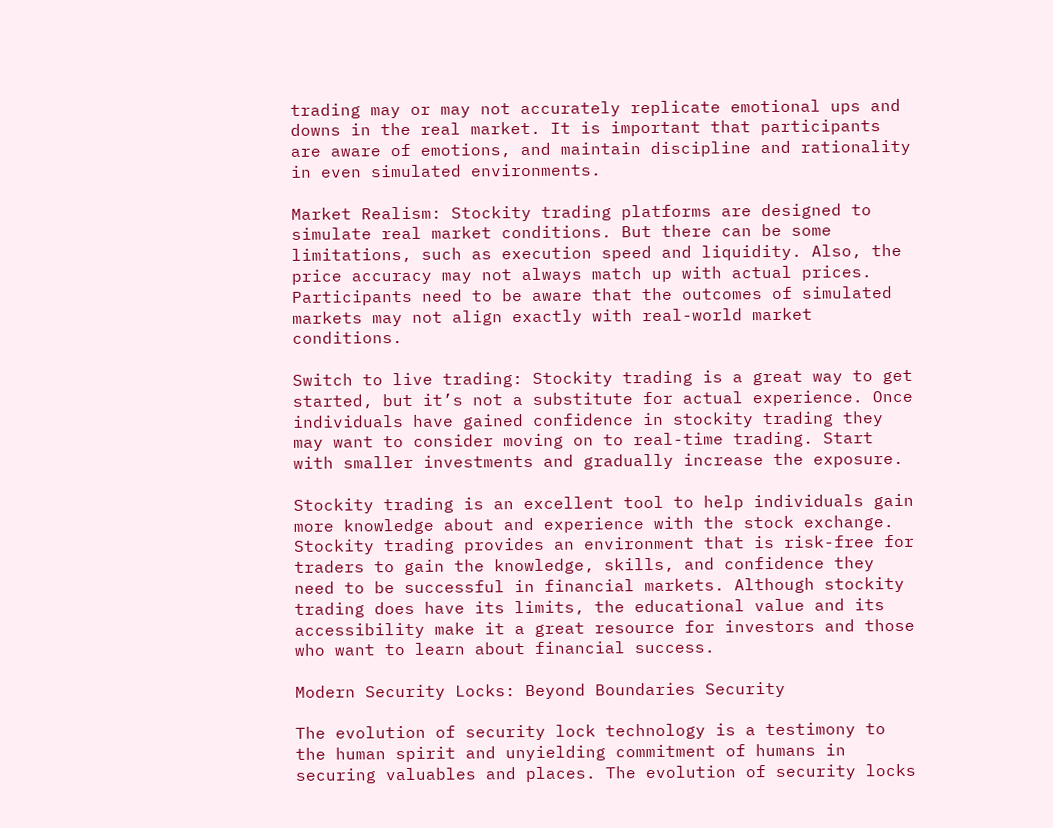trading may or may not accurately replicate emotional ups and downs in the real market. It is important that participants are aware of emotions, and maintain discipline and rationality in even simulated environments.

Market Realism: Stockity trading platforms are designed to simulate real market conditions. But there can be some limitations, such as execution speed and liquidity. Also, the price accuracy may not always match up with actual prices. Participants need to be aware that the outcomes of simulated markets may not align exactly with real-world market conditions.

Switch to live trading: Stockity trading is a great way to get started, but it’s not a substitute for actual experience. Once individuals have gained confidence in stockity trading they may want to consider moving on to real-time trading. Start with smaller investments and gradually increase the exposure.

Stockity trading is an excellent tool to help individuals gain more knowledge about and experience with the stock exchange. Stockity trading provides an environment that is risk-free for traders to gain the knowledge, skills, and confidence they need to be successful in financial markets. Although stockity trading does have its limits, the educational value and its accessibility make it a great resource for investors and those who want to learn about financial success.

Modern Security Locks: Beyond Boundaries Security

The evolution of security lock technology is a testimony to the human spirit and unyielding commitment of humans in securing valuables and places. The evolution of security locks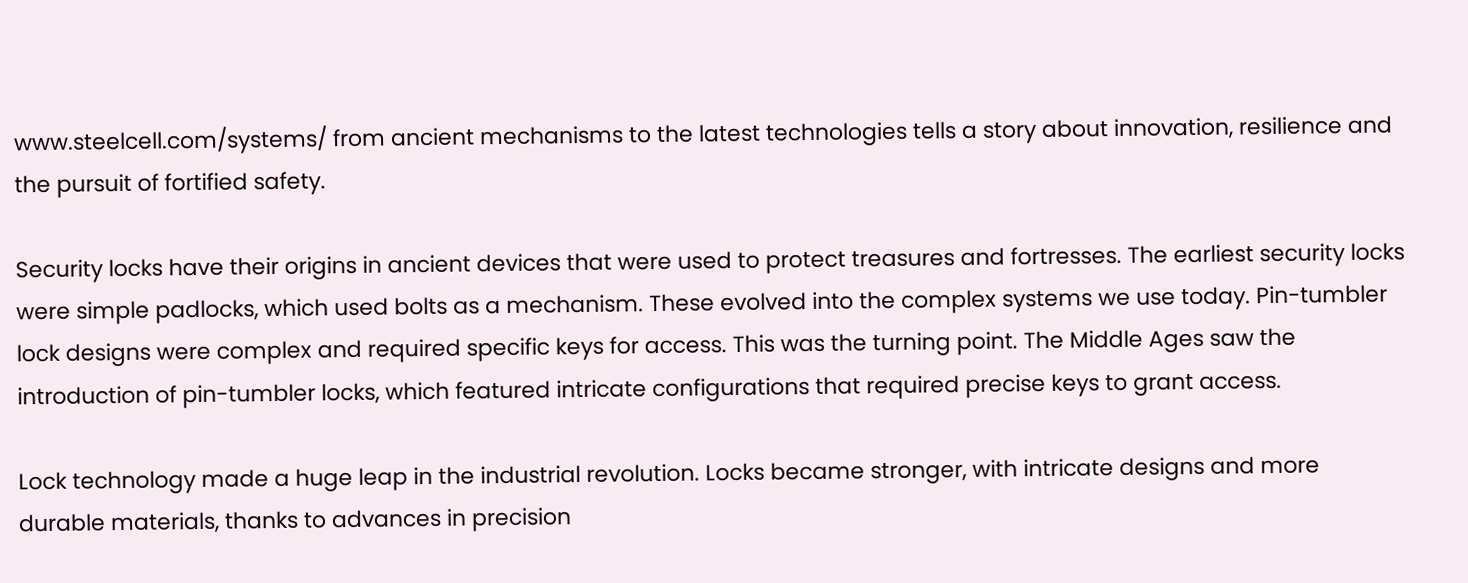www.steelcell.com/systems/ from ancient mechanisms to the latest technologies tells a story about innovation, resilience and the pursuit of fortified safety.

Security locks have their origins in ancient devices that were used to protect treasures and fortresses. The earliest security locks were simple padlocks, which used bolts as a mechanism. These evolved into the complex systems we use today. Pin-tumbler lock designs were complex and required specific keys for access. This was the turning point. The Middle Ages saw the introduction of pin-tumbler locks, which featured intricate configurations that required precise keys to grant access.

Lock technology made a huge leap in the industrial revolution. Locks became stronger, with intricate designs and more durable materials, thanks to advances in precision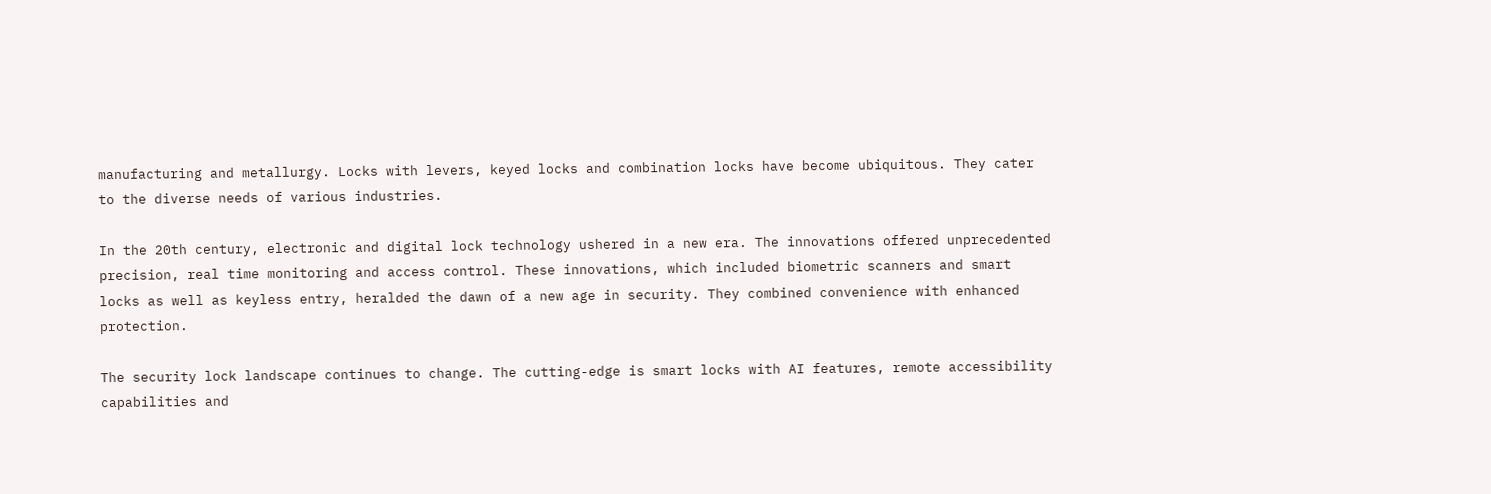manufacturing and metallurgy. Locks with levers, keyed locks and combination locks have become ubiquitous. They cater to the diverse needs of various industries.

In the 20th century, electronic and digital lock technology ushered in a new era. The innovations offered unprecedented precision, real time monitoring and access control. These innovations, which included biometric scanners and smart locks as well as keyless entry, heralded the dawn of a new age in security. They combined convenience with enhanced protection.

The security lock landscape continues to change. The cutting-edge is smart locks with AI features, remote accessibility capabilities and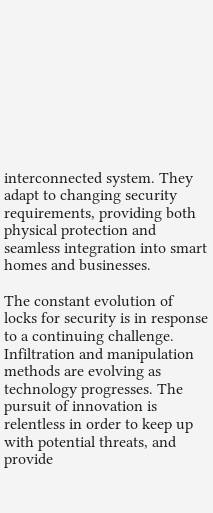interconnected system. They adapt to changing security requirements, providing both physical protection and seamless integration into smart homes and businesses.

The constant evolution of locks for security is in response to a continuing challenge. Infiltration and manipulation methods are evolving as technology progresses. The pursuit of innovation is relentless in order to keep up with potential threats, and provide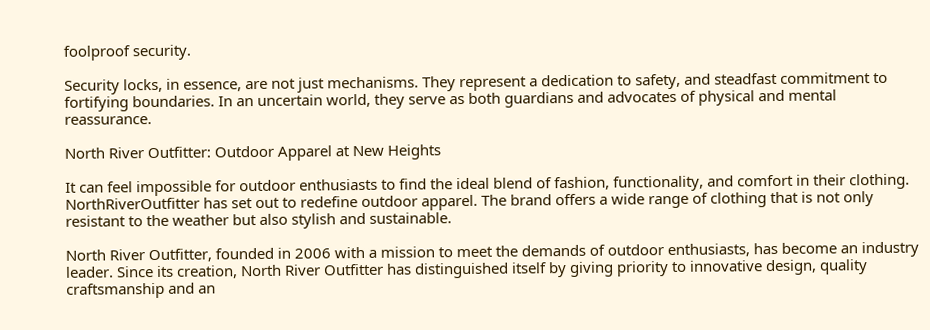foolproof security.

Security locks, in essence, are not just mechanisms. They represent a dedication to safety, and steadfast commitment to fortifying boundaries. In an uncertain world, they serve as both guardians and advocates of physical and mental reassurance.

North River Outfitter: Outdoor Apparel at New Heights

It can feel impossible for outdoor enthusiasts to find the ideal blend of fashion, functionality, and comfort in their clothing. NorthRiverOutfitter has set out to redefine outdoor apparel. The brand offers a wide range of clothing that is not only resistant to the weather but also stylish and sustainable.

North River Outfitter, founded in 2006 with a mission to meet the demands of outdoor enthusiasts, has become an industry leader. Since its creation, North River Outfitter has distinguished itself by giving priority to innovative design, quality craftsmanship and an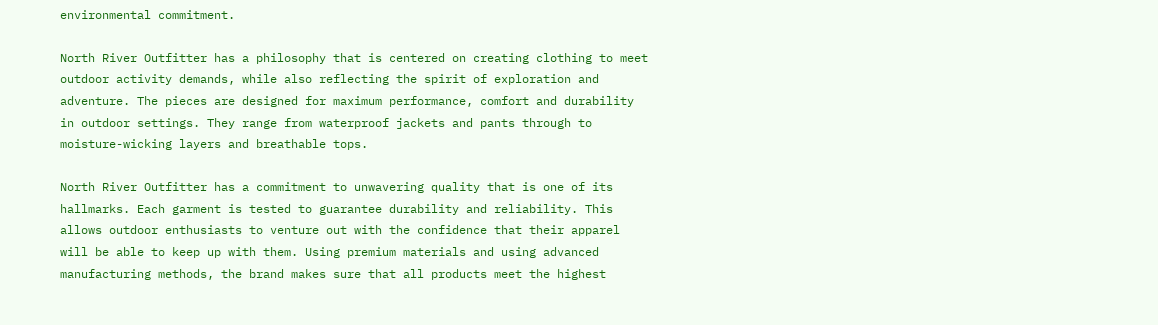environmental commitment.

North River Outfitter has a philosophy that is centered on creating clothing to meet outdoor activity demands, while also reflecting the spirit of exploration and adventure. The pieces are designed for maximum performance, comfort and durability in outdoor settings. They range from waterproof jackets and pants through to moisture-wicking layers and breathable tops.

North River Outfitter has a commitment to unwavering quality that is one of its hallmarks. Each garment is tested to guarantee durability and reliability. This allows outdoor enthusiasts to venture out with the confidence that their apparel will be able to keep up with them. Using premium materials and using advanced manufacturing methods, the brand makes sure that all products meet the highest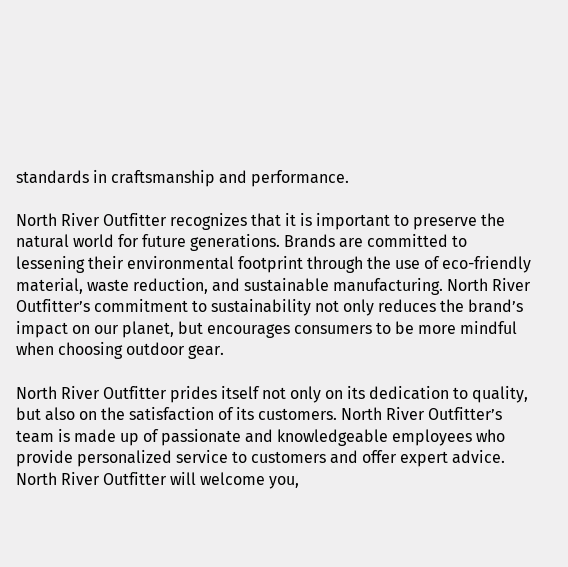standards in craftsmanship and performance.

North River Outfitter recognizes that it is important to preserve the natural world for future generations. Brands are committed to lessening their environmental footprint through the use of eco-friendly material, waste reduction, and sustainable manufacturing. North River Outfitter’s commitment to sustainability not only reduces the brand’s impact on our planet, but encourages consumers to be more mindful when choosing outdoor gear.

North River Outfitter prides itself not only on its dedication to quality, but also on the satisfaction of its customers. North River Outfitter’s team is made up of passionate and knowledgeable employees who provide personalized service to customers and offer expert advice. North River Outfitter will welcome you,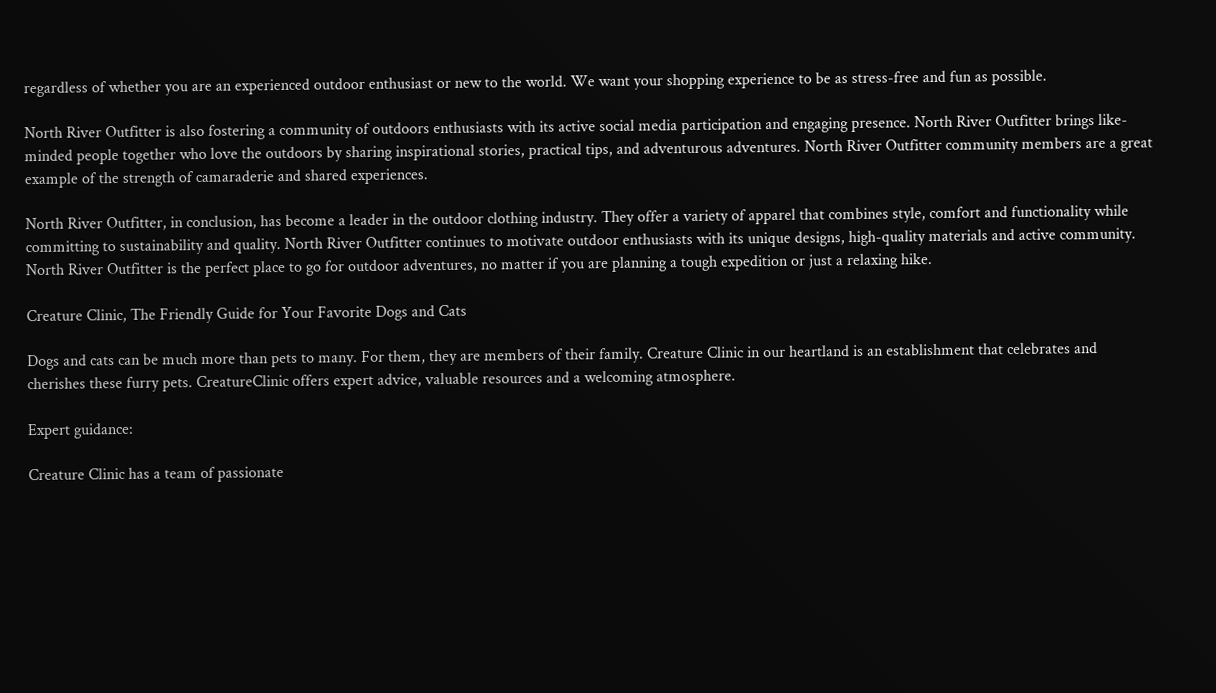regardless of whether you are an experienced outdoor enthusiast or new to the world. We want your shopping experience to be as stress-free and fun as possible.

North River Outfitter is also fostering a community of outdoors enthusiasts with its active social media participation and engaging presence. North River Outfitter brings like-minded people together who love the outdoors by sharing inspirational stories, practical tips, and adventurous adventures. North River Outfitter community members are a great example of the strength of camaraderie and shared experiences.

North River Outfitter, in conclusion, has become a leader in the outdoor clothing industry. They offer a variety of apparel that combines style, comfort and functionality while committing to sustainability and quality. North River Outfitter continues to motivate outdoor enthusiasts with its unique designs, high-quality materials and active community. North River Outfitter is the perfect place to go for outdoor adventures, no matter if you are planning a tough expedition or just a relaxing hike.

Creature Clinic, The Friendly Guide for Your Favorite Dogs and Cats

Dogs and cats can be much more than pets to many. For them, they are members of their family. Creature Clinic in our heartland is an establishment that celebrates and cherishes these furry pets. CreatureClinic offers expert advice, valuable resources and a welcoming atmosphere.

Expert guidance:

Creature Clinic has a team of passionate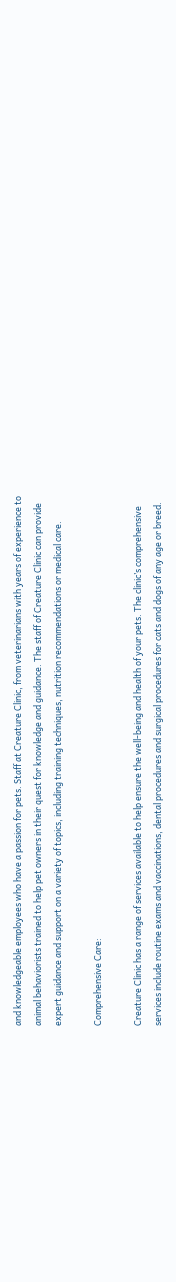and knowledgeable employees who have a passion for pets. Staff at Creature Clinic, from veterinarians with years of experience to animal behaviorists trained to help pet owners in their quest for knowledge and guidance. The staff of Creature Clinic can provide expert guidance and support on a variety of topics, including training techniques, nutrition recommendations or medical care.

Comprehensive Care:

Creature Clinic has a range of services available to help ensure the well-being and health of your pets. The clinic’s comprehensive services include routine exams and vaccinations, dental procedures and surgical procedures for cats and dogs of any age or breed.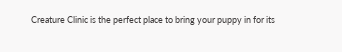Creature Clinic is the perfect place to bring your puppy in for its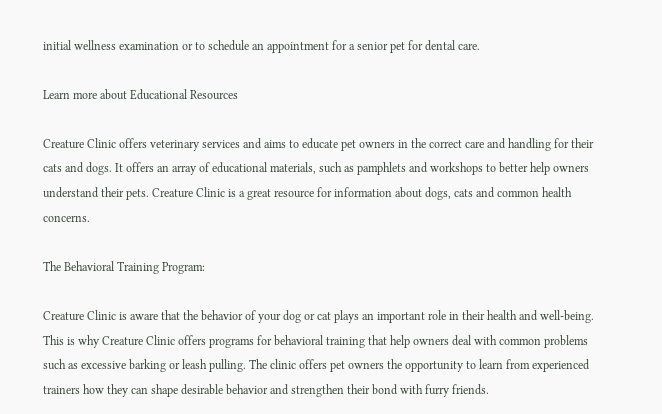initial wellness examination or to schedule an appointment for a senior pet for dental care.

Learn more about Educational Resources

Creature Clinic offers veterinary services and aims to educate pet owners in the correct care and handling for their cats and dogs. It offers an array of educational materials, such as pamphlets and workshops to better help owners understand their pets. Creature Clinic is a great resource for information about dogs, cats and common health concerns.

The Behavioral Training Program:

Creature Clinic is aware that the behavior of your dog or cat plays an important role in their health and well-being. This is why Creature Clinic offers programs for behavioral training that help owners deal with common problems such as excessive barking or leash pulling. The clinic offers pet owners the opportunity to learn from experienced trainers how they can shape desirable behavior and strengthen their bond with furry friends.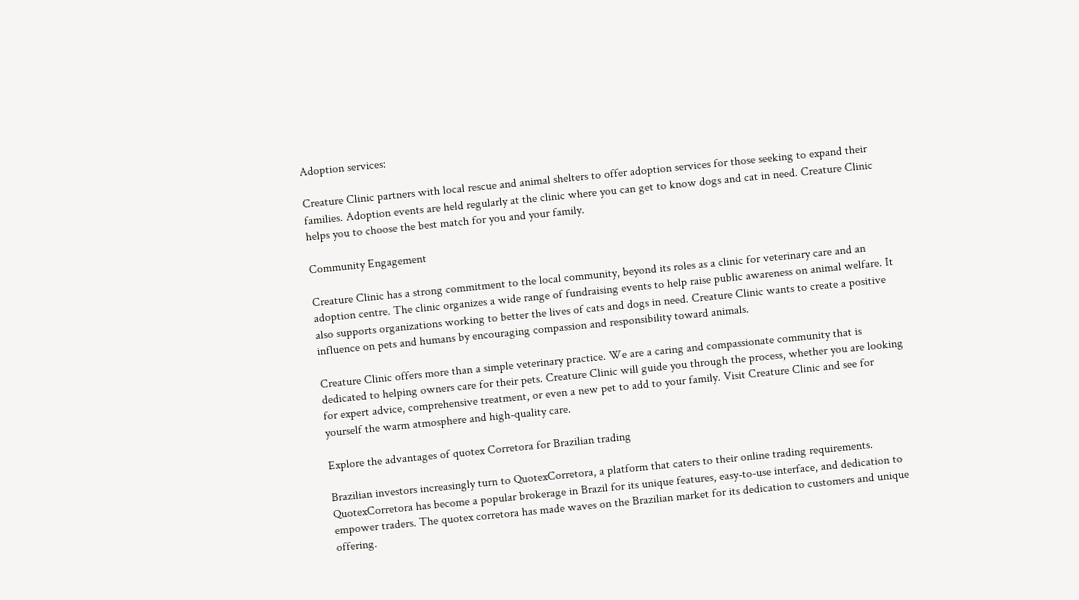Adoption services:

Creature Clinic partners with local rescue and animal shelters to offer adoption services for those seeking to expand their families. Adoption events are held regularly at the clinic where you can get to know dogs and cat in need. Creature Clinic helps you to choose the best match for you and your family.

Community Engagement

Creature Clinic has a strong commitment to the local community, beyond its roles as a clinic for veterinary care and an adoption centre. The clinic organizes a wide range of fundraising events to help raise public awareness on animal welfare. It also supports organizations working to better the lives of cats and dogs in need. Creature Clinic wants to create a positive influence on pets and humans by encouraging compassion and responsibility toward animals.

Creature Clinic offers more than a simple veterinary practice. We are a caring and compassionate community that is dedicated to helping owners care for their pets. Creature Clinic will guide you through the process, whether you are looking for expert advice, comprehensive treatment, or even a new pet to add to your family. Visit Creature Clinic and see for yourself the warm atmosphere and high-quality care.

Explore the advantages of quotex Corretora for Brazilian trading

Brazilian investors increasingly turn to QuotexCorretora, a platform that caters to their online trading requirements. QuotexCorretora has become a popular brokerage in Brazil for its unique features, easy-to-use interface, and dedication to empower traders. The quotex corretora has made waves on the Brazilian market for its dedication to customers and unique offering.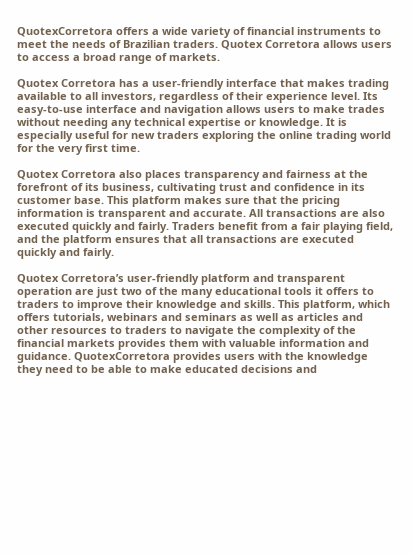QuotexCorretora offers a wide variety of financial instruments to meet the needs of Brazilian traders. Quotex Corretora allows users to access a broad range of markets.

Quotex Corretora has a user-friendly interface that makes trading available to all investors, regardless of their experience level. Its easy-to-use interface and navigation allows users to make trades without needing any technical expertise or knowledge. It is especially useful for new traders exploring the online trading world for the very first time.

Quotex Corretora also places transparency and fairness at the forefront of its business, cultivating trust and confidence in its customer base. This platform makes sure that the pricing information is transparent and accurate. All transactions are also executed quickly and fairly. Traders benefit from a fair playing field, and the platform ensures that all transactions are executed quickly and fairly.

Quotex Corretora’s user-friendly platform and transparent operation are just two of the many educational tools it offers to traders to improve their knowledge and skills. This platform, which offers tutorials, webinars and seminars as well as articles and other resources to traders to navigate the complexity of the financial markets provides them with valuable information and guidance. QuotexCorretora provides users with the knowledge they need to be able to make educated decisions and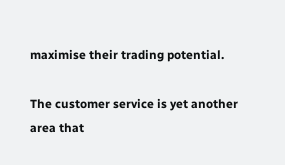maximise their trading potential.

The customer service is yet another area that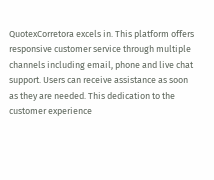QuotexCorretora excels in. This platform offers responsive customer service through multiple channels including email, phone and live chat support. Users can receive assistance as soon as they are needed. This dedication to the customer experience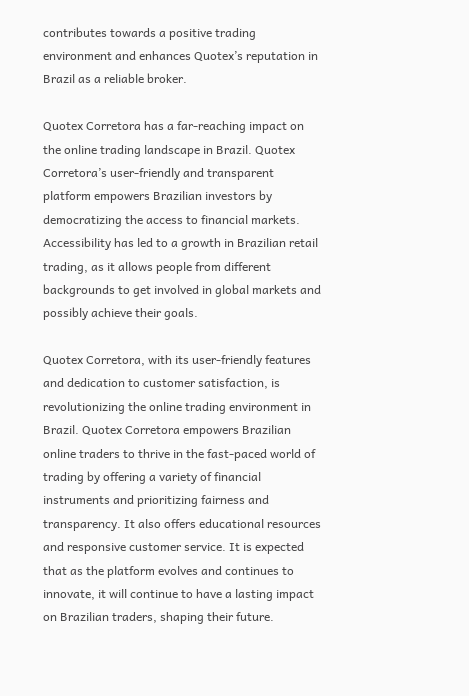contributes towards a positive trading environment and enhances Quotex’s reputation in Brazil as a reliable broker.

Quotex Corretora has a far-reaching impact on the online trading landscape in Brazil. Quotex Corretora’s user-friendly and transparent platform empowers Brazilian investors by democratizing the access to financial markets. Accessibility has led to a growth in Brazilian retail trading, as it allows people from different backgrounds to get involved in global markets and possibly achieve their goals.

Quotex Corretora, with its user-friendly features and dedication to customer satisfaction, is revolutionizing the online trading environment in Brazil. Quotex Corretora empowers Brazilian online traders to thrive in the fast-paced world of trading by offering a variety of financial instruments and prioritizing fairness and transparency. It also offers educational resources and responsive customer service. It is expected that as the platform evolves and continues to innovate, it will continue to have a lasting impact on Brazilian traders, shaping their future.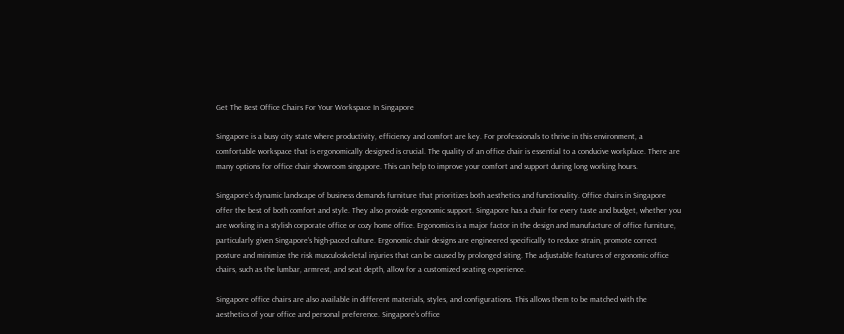Get The Best Office Chairs For Your Workspace In Singapore

Singapore is a busy city state where productivity, efficiency and comfort are key. For professionals to thrive in this environment, a comfortable workspace that is ergonomically designed is crucial. The quality of an office chair is essential to a conducive workplace. There are many options for office chair showroom singapore. This can help to improve your comfort and support during long working hours.

Singapore’s dynamic landscape of business demands furniture that prioritizes both aesthetics and functionality. Office chairs in Singapore offer the best of both comfort and style. They also provide ergonomic support. Singapore has a chair for every taste and budget, whether you are working in a stylish corporate office or cozy home office. Ergonomics is a major factor in the design and manufacture of office furniture, particularly given Singapore’s high-paced culture. Ergonomic chair designs are engineered specifically to reduce strain, promote correct posture and minimize the risk musculoskeletal injuries that can be caused by prolonged siting. The adjustable features of ergonomic office chairs, such as the lumbar, armrest, and seat depth, allow for a customized seating experience.

Singapore office chairs are also available in different materials, styles, and configurations. This allows them to be matched with the aesthetics of your office and personal preference. Singapore’s office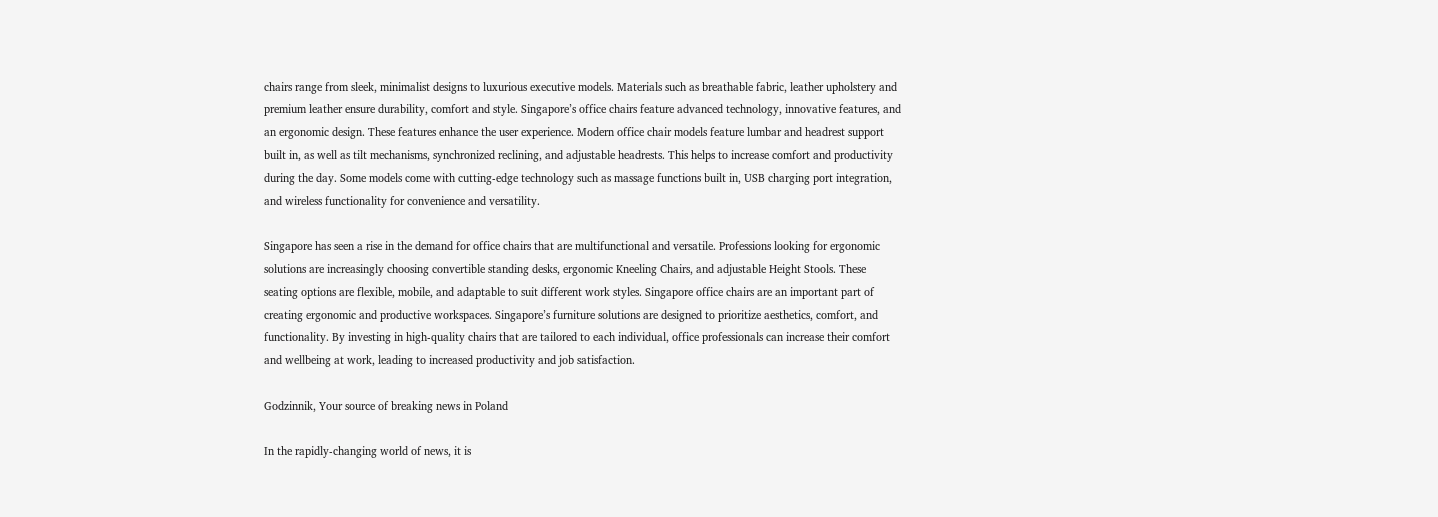chairs range from sleek, minimalist designs to luxurious executive models. Materials such as breathable fabric, leather upholstery and premium leather ensure durability, comfort and style. Singapore’s office chairs feature advanced technology, innovative features, and an ergonomic design. These features enhance the user experience. Modern office chair models feature lumbar and headrest support built in, as well as tilt mechanisms, synchronized reclining, and adjustable headrests. This helps to increase comfort and productivity during the day. Some models come with cutting-edge technology such as massage functions built in, USB charging port integration, and wireless functionality for convenience and versatility.

Singapore has seen a rise in the demand for office chairs that are multifunctional and versatile. Professions looking for ergonomic solutions are increasingly choosing convertible standing desks, ergonomic Kneeling Chairs, and adjustable Height Stools. These seating options are flexible, mobile, and adaptable to suit different work styles. Singapore office chairs are an important part of creating ergonomic and productive workspaces. Singapore’s furniture solutions are designed to prioritize aesthetics, comfort, and functionality. By investing in high-quality chairs that are tailored to each individual, office professionals can increase their comfort and wellbeing at work, leading to increased productivity and job satisfaction.

Godzinnik, Your source of breaking news in Poland

In the rapidly-changing world of news, it is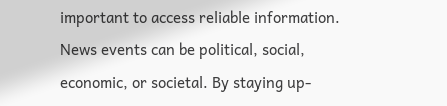important to access reliable information. News events can be political, social, economic, or societal. By staying up-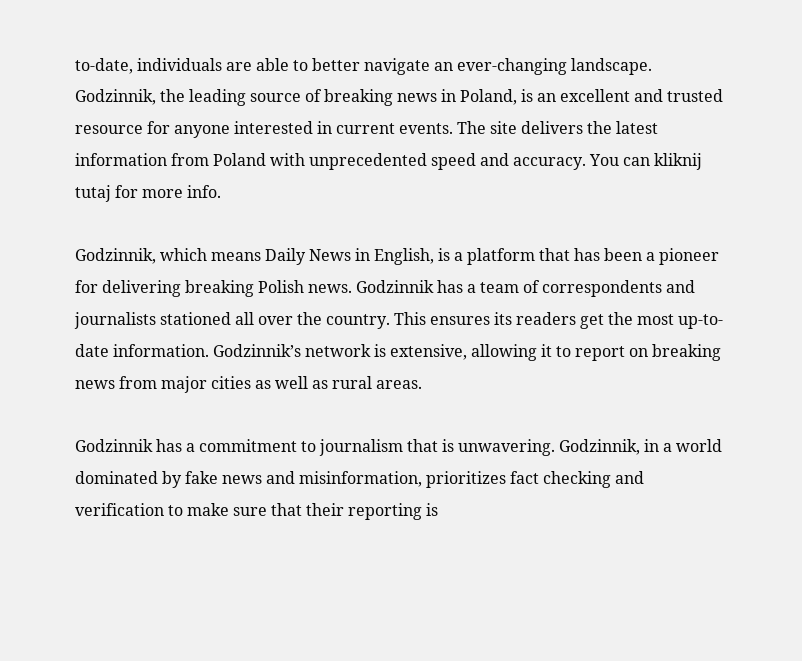to-date, individuals are able to better navigate an ever-changing landscape. Godzinnik, the leading source of breaking news in Poland, is an excellent and trusted resource for anyone interested in current events. The site delivers the latest information from Poland with unprecedented speed and accuracy. You can kliknij tutaj for more info.

Godzinnik, which means Daily News in English, is a platform that has been a pioneer for delivering breaking Polish news. Godzinnik has a team of correspondents and journalists stationed all over the country. This ensures its readers get the most up-to-date information. Godzinnik’s network is extensive, allowing it to report on breaking news from major cities as well as rural areas.

Godzinnik has a commitment to journalism that is unwavering. Godzinnik, in a world dominated by fake news and misinformation, prioritizes fact checking and verification to make sure that their reporting is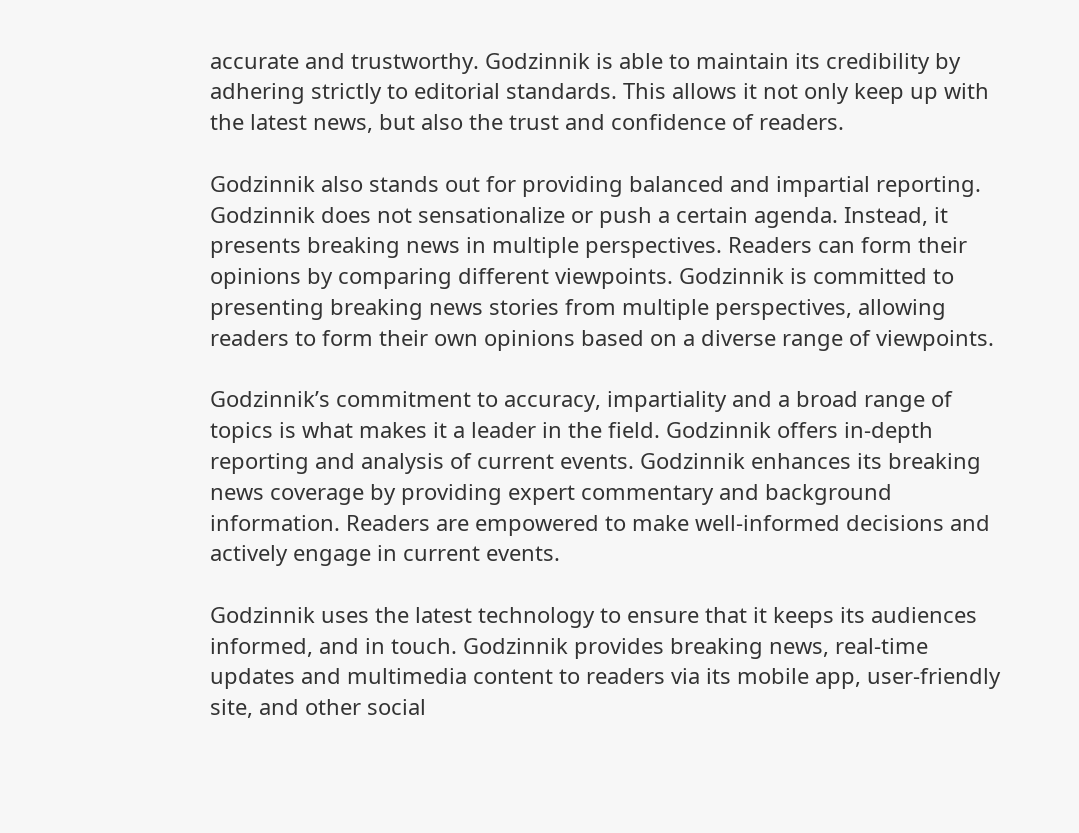accurate and trustworthy. Godzinnik is able to maintain its credibility by adhering strictly to editorial standards. This allows it not only keep up with the latest news, but also the trust and confidence of readers.

Godzinnik also stands out for providing balanced and impartial reporting. Godzinnik does not sensationalize or push a certain agenda. Instead, it presents breaking news in multiple perspectives. Readers can form their opinions by comparing different viewpoints. Godzinnik is committed to presenting breaking news stories from multiple perspectives, allowing readers to form their own opinions based on a diverse range of viewpoints.

Godzinnik’s commitment to accuracy, impartiality and a broad range of topics is what makes it a leader in the field. Godzinnik offers in-depth reporting and analysis of current events. Godzinnik enhances its breaking news coverage by providing expert commentary and background information. Readers are empowered to make well-informed decisions and actively engage in current events.

Godzinnik uses the latest technology to ensure that it keeps its audiences informed, and in touch. Godzinnik provides breaking news, real-time updates and multimedia content to readers via its mobile app, user-friendly site, and other social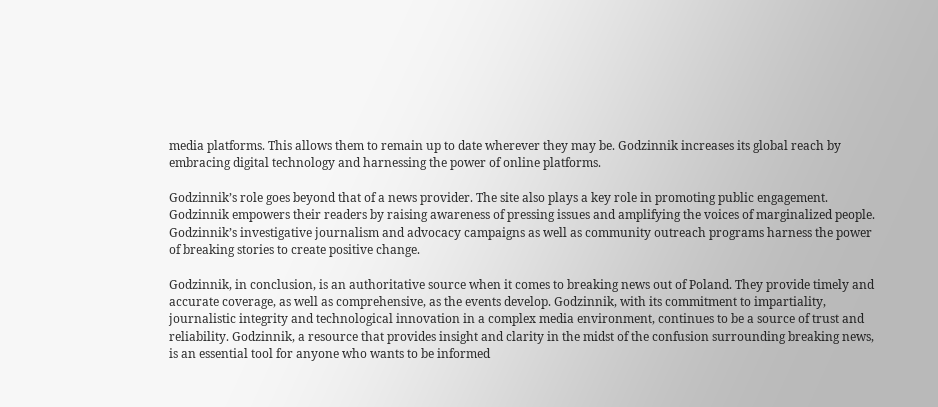media platforms. This allows them to remain up to date wherever they may be. Godzinnik increases its global reach by embracing digital technology and harnessing the power of online platforms.

Godzinnik’s role goes beyond that of a news provider. The site also plays a key role in promoting public engagement. Godzinnik empowers their readers by raising awareness of pressing issues and amplifying the voices of marginalized people. Godzinnik’s investigative journalism and advocacy campaigns as well as community outreach programs harness the power of breaking stories to create positive change.

Godzinnik, in conclusion, is an authoritative source when it comes to breaking news out of Poland. They provide timely and accurate coverage, as well as comprehensive, as the events develop. Godzinnik, with its commitment to impartiality, journalistic integrity and technological innovation in a complex media environment, continues to be a source of trust and reliability. Godzinnik, a resource that provides insight and clarity in the midst of the confusion surrounding breaking news, is an essential tool for anyone who wants to be informed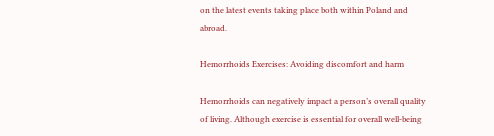on the latest events taking place both within Poland and abroad.

Hemorrhoids Exercises: Avoiding discomfort and harm

Hemorrhoids can negatively impact a person’s overall quality of living. Although exercise is essential for overall well-being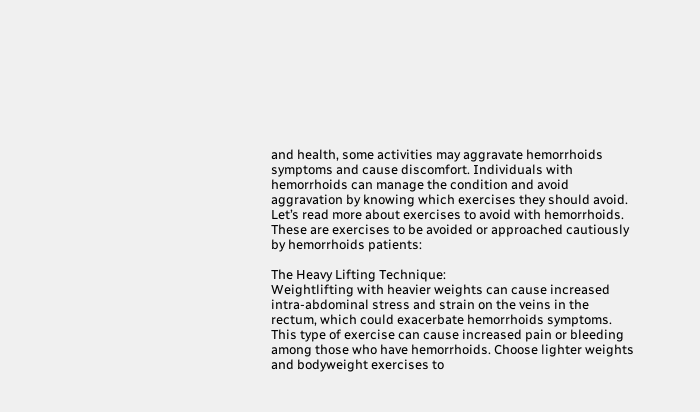and health, some activities may aggravate hemorrhoids symptoms and cause discomfort. Individuals with hemorrhoids can manage the condition and avoid aggravation by knowing which exercises they should avoid. Let’s read more about exercises to avoid with hemorrhoids. These are exercises to be avoided or approached cautiously by hemorrhoids patients:

The Heavy Lifting Technique:
Weightlifting with heavier weights can cause increased intra-abdominal stress and strain on the veins in the rectum, which could exacerbate hemorrhoids symptoms. This type of exercise can cause increased pain or bleeding among those who have hemorrhoids. Choose lighter weights and bodyweight exercises to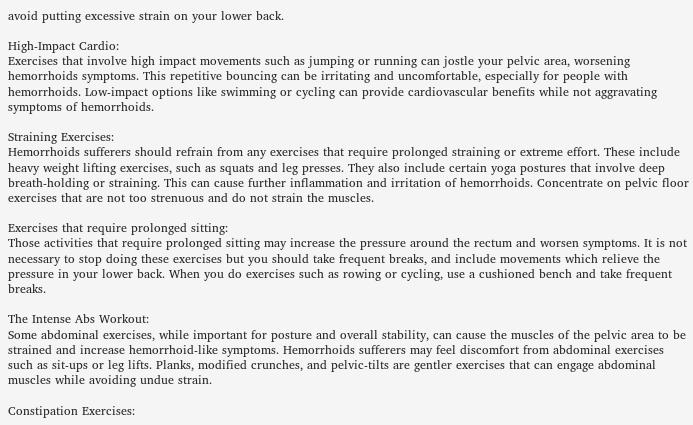avoid putting excessive strain on your lower back.

High-Impact Cardio:
Exercises that involve high impact movements such as jumping or running can jostle your pelvic area, worsening hemorrhoids symptoms. This repetitive bouncing can be irritating and uncomfortable, especially for people with hemorrhoids. Low-impact options like swimming or cycling can provide cardiovascular benefits while not aggravating symptoms of hemorrhoids.

Straining Exercises:
Hemorrhoids sufferers should refrain from any exercises that require prolonged straining or extreme effort. These include heavy weight lifting exercises, such as squats and leg presses. They also include certain yoga postures that involve deep breath-holding or straining. This can cause further inflammation and irritation of hemorrhoids. Concentrate on pelvic floor exercises that are not too strenuous and do not strain the muscles.

Exercises that require prolonged sitting:
Those activities that require prolonged sitting may increase the pressure around the rectum and worsen symptoms. It is not necessary to stop doing these exercises but you should take frequent breaks, and include movements which relieve the pressure in your lower back. When you do exercises such as rowing or cycling, use a cushioned bench and take frequent breaks.

The Intense Abs Workout:
Some abdominal exercises, while important for posture and overall stability, can cause the muscles of the pelvic area to be strained and increase hemorrhoid-like symptoms. Hemorrhoids sufferers may feel discomfort from abdominal exercises such as sit-ups or leg lifts. Planks, modified crunches, and pelvic-tilts are gentler exercises that can engage abdominal muscles while avoiding undue strain.

Constipation Exercises: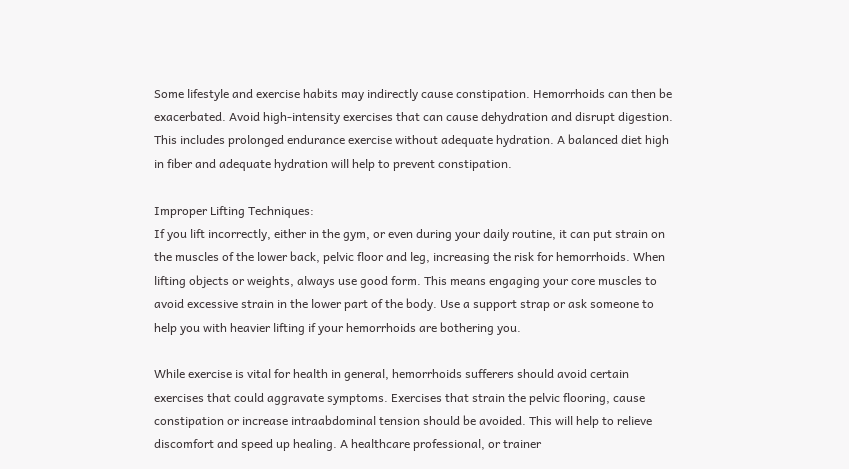Some lifestyle and exercise habits may indirectly cause constipation. Hemorrhoids can then be exacerbated. Avoid high-intensity exercises that can cause dehydration and disrupt digestion. This includes prolonged endurance exercise without adequate hydration. A balanced diet high in fiber and adequate hydration will help to prevent constipation.

Improper Lifting Techniques:
If you lift incorrectly, either in the gym, or even during your daily routine, it can put strain on the muscles of the lower back, pelvic floor and leg, increasing the risk for hemorrhoids. When lifting objects or weights, always use good form. This means engaging your core muscles to avoid excessive strain in the lower part of the body. Use a support strap or ask someone to help you with heavier lifting if your hemorrhoids are bothering you.

While exercise is vital for health in general, hemorrhoids sufferers should avoid certain exercises that could aggravate symptoms. Exercises that strain the pelvic flooring, cause constipation or increase intraabdominal tension should be avoided. This will help to relieve discomfort and speed up healing. A healthcare professional, or trainer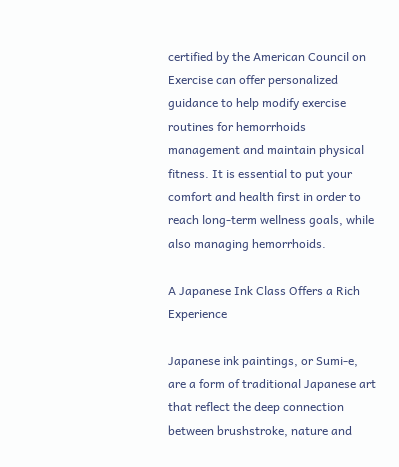certified by the American Council on Exercise can offer personalized guidance to help modify exercise routines for hemorrhoids management and maintain physical fitness. It is essential to put your comfort and health first in order to reach long-term wellness goals, while also managing hemorrhoids.

A Japanese Ink Class Offers a Rich Experience

Japanese ink paintings, or Sumi-e, are a form of traditional Japanese art that reflect the deep connection between brushstroke, nature and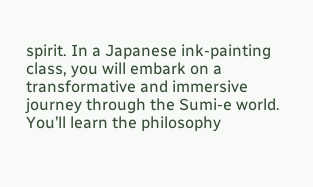spirit. In a Japanese ink-painting class, you will embark on a transformative and immersive journey through the Sumi-e world. You’ll learn the philosophy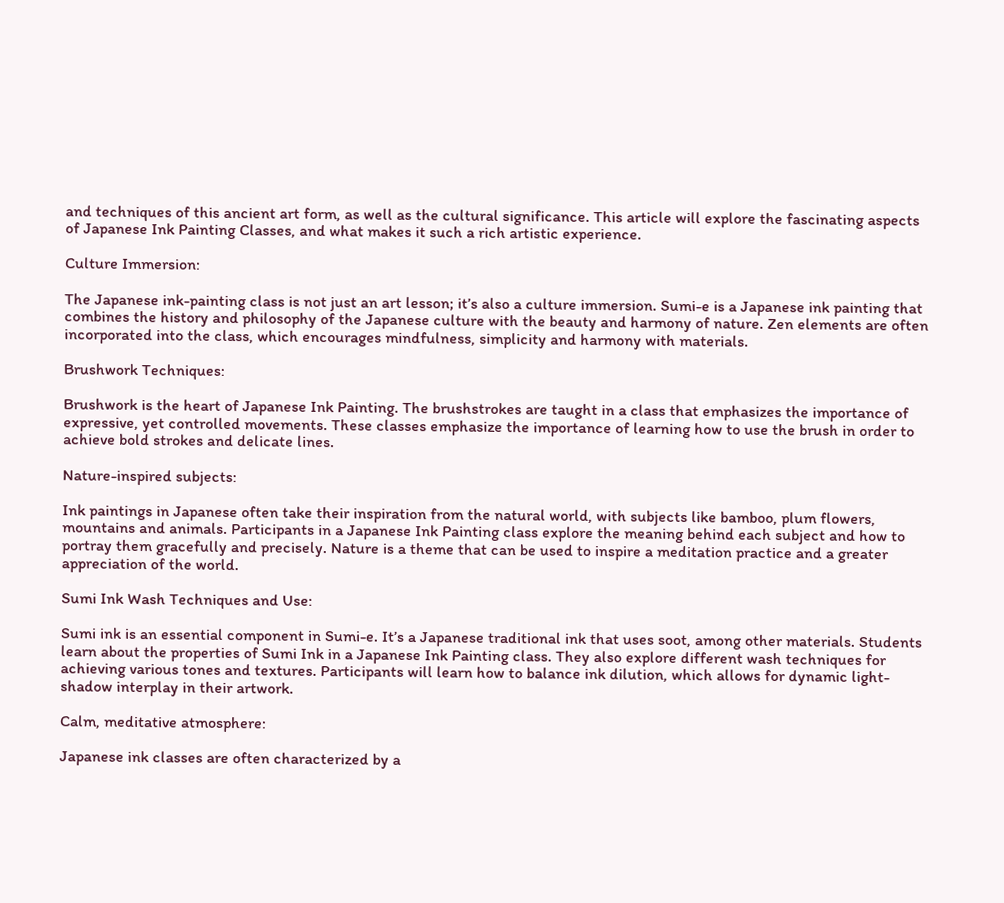and techniques of this ancient art form, as well as the cultural significance. This article will explore the fascinating aspects of Japanese Ink Painting Classes, and what makes it such a rich artistic experience.

Culture Immersion:

The Japanese ink-painting class is not just an art lesson; it’s also a culture immersion. Sumi-e is a Japanese ink painting that combines the history and philosophy of the Japanese culture with the beauty and harmony of nature. Zen elements are often incorporated into the class, which encourages mindfulness, simplicity and harmony with materials.

Brushwork Techniques:

Brushwork is the heart of Japanese Ink Painting. The brushstrokes are taught in a class that emphasizes the importance of expressive, yet controlled movements. These classes emphasize the importance of learning how to use the brush in order to achieve bold strokes and delicate lines.

Nature-inspired subjects:

Ink paintings in Japanese often take their inspiration from the natural world, with subjects like bamboo, plum flowers, mountains and animals. Participants in a Japanese Ink Painting class explore the meaning behind each subject and how to portray them gracefully and precisely. Nature is a theme that can be used to inspire a meditation practice and a greater appreciation of the world.

Sumi Ink Wash Techniques and Use:

Sumi ink is an essential component in Sumi-e. It’s a Japanese traditional ink that uses soot, among other materials. Students learn about the properties of Sumi Ink in a Japanese Ink Painting class. They also explore different wash techniques for achieving various tones and textures. Participants will learn how to balance ink dilution, which allows for dynamic light-shadow interplay in their artwork.

Calm, meditative atmosphere:

Japanese ink classes are often characterized by a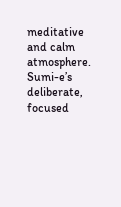meditative and calm atmosphere. Sumi-e’s deliberate, focused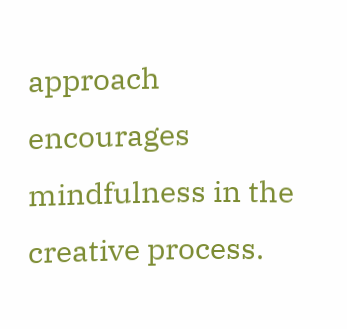approach encourages mindfulness in the creative process.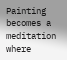Painting becomes a meditation where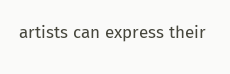artists can express their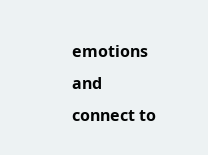emotions and connect to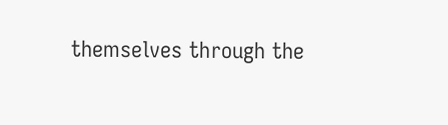themselves through the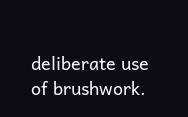deliberate use of brushwork.